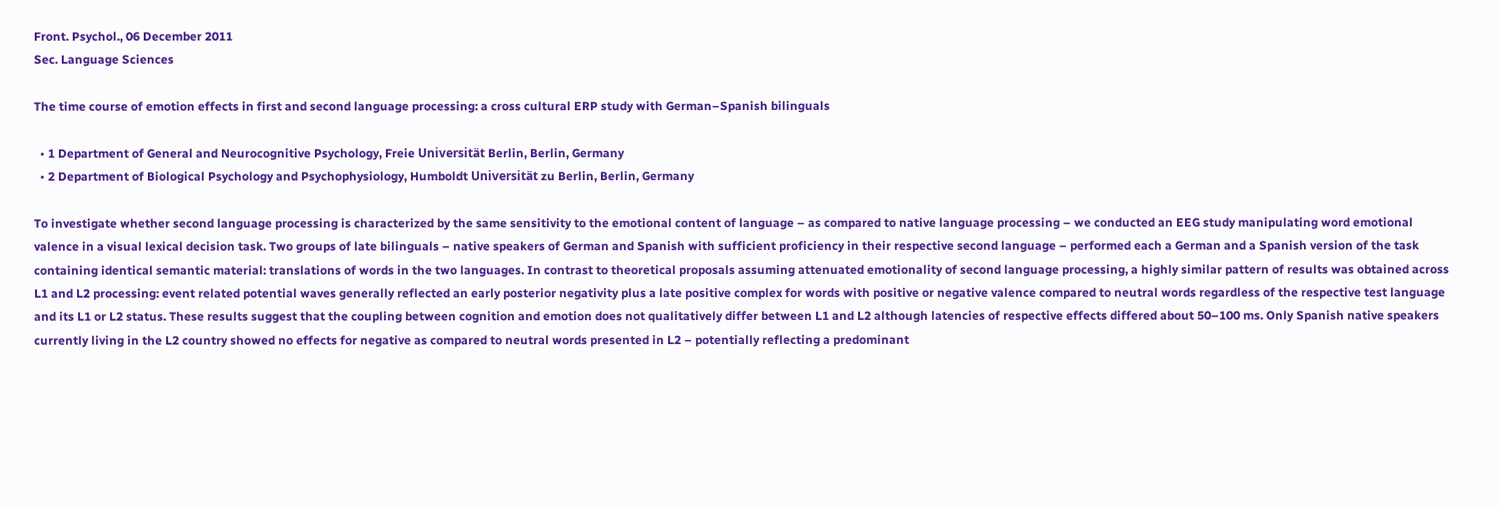Front. Psychol., 06 December 2011
Sec. Language Sciences

The time course of emotion effects in first and second language processing: a cross cultural ERP study with German–Spanish bilinguals

  • 1 Department of General and Neurocognitive Psychology, Freie Universität Berlin, Berlin, Germany
  • 2 Department of Biological Psychology and Psychophysiology, Humboldt Universität zu Berlin, Berlin, Germany

To investigate whether second language processing is characterized by the same sensitivity to the emotional content of language – as compared to native language processing – we conducted an EEG study manipulating word emotional valence in a visual lexical decision task. Two groups of late bilinguals – native speakers of German and Spanish with sufficient proficiency in their respective second language – performed each a German and a Spanish version of the task containing identical semantic material: translations of words in the two languages. In contrast to theoretical proposals assuming attenuated emotionality of second language processing, a highly similar pattern of results was obtained across L1 and L2 processing: event related potential waves generally reflected an early posterior negativity plus a late positive complex for words with positive or negative valence compared to neutral words regardless of the respective test language and its L1 or L2 status. These results suggest that the coupling between cognition and emotion does not qualitatively differ between L1 and L2 although latencies of respective effects differed about 50–100 ms. Only Spanish native speakers currently living in the L2 country showed no effects for negative as compared to neutral words presented in L2 – potentially reflecting a predominant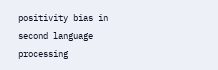positivity bias in second language processing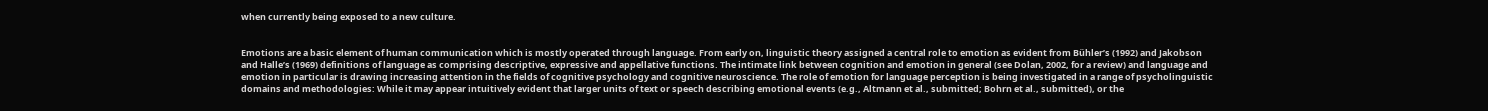when currently being exposed to a new culture.


Emotions are a basic element of human communication which is mostly operated through language. From early on, linguistic theory assigned a central role to emotion as evident from Bühler’s (1992) and Jakobson and Halle’s (1969) definitions of language as comprising descriptive, expressive and appellative functions. The intimate link between cognition and emotion in general (see Dolan, 2002, for a review) and language and emotion in particular is drawing increasing attention in the fields of cognitive psychology and cognitive neuroscience. The role of emotion for language perception is being investigated in a range of psycholinguistic domains and methodologies: While it may appear intuitively evident that larger units of text or speech describing emotional events (e.g., Altmann et al., submitted; Bohrn et al., submitted), or the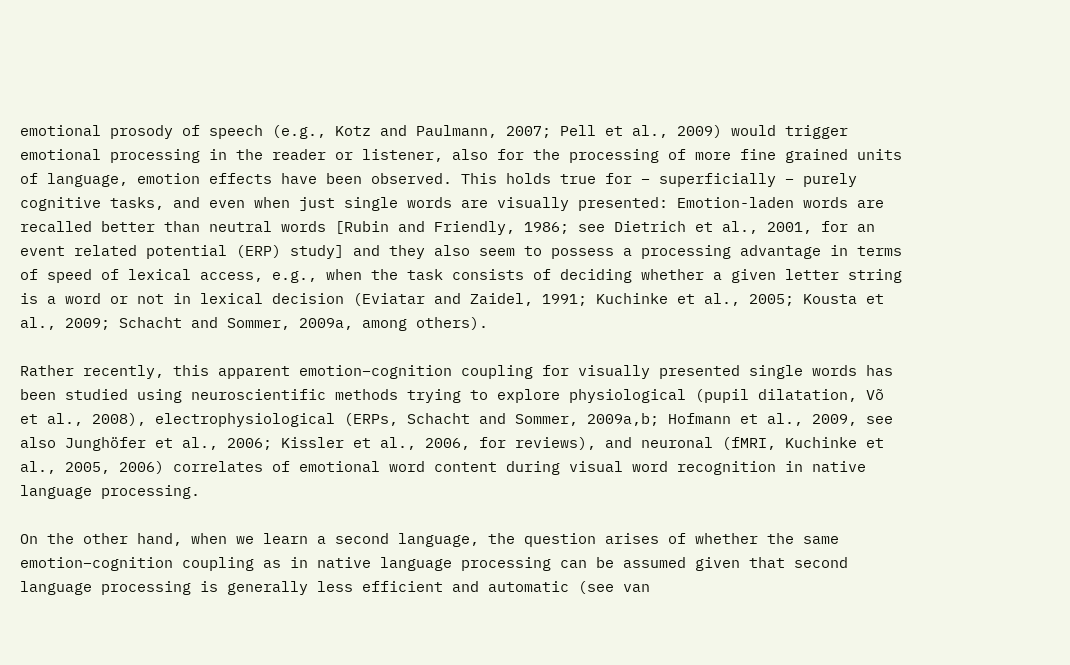emotional prosody of speech (e.g., Kotz and Paulmann, 2007; Pell et al., 2009) would trigger emotional processing in the reader or listener, also for the processing of more fine grained units of language, emotion effects have been observed. This holds true for – superficially – purely cognitive tasks, and even when just single words are visually presented: Emotion-laden words are recalled better than neutral words [Rubin and Friendly, 1986; see Dietrich et al., 2001, for an event related potential (ERP) study] and they also seem to possess a processing advantage in terms of speed of lexical access, e.g., when the task consists of deciding whether a given letter string is a word or not in lexical decision (Eviatar and Zaidel, 1991; Kuchinke et al., 2005; Kousta et al., 2009; Schacht and Sommer, 2009a, among others).

Rather recently, this apparent emotion–cognition coupling for visually presented single words has been studied using neuroscientific methods trying to explore physiological (pupil dilatation, Võ et al., 2008), electrophysiological (ERPs, Schacht and Sommer, 2009a,b; Hofmann et al., 2009, see also Junghöfer et al., 2006; Kissler et al., 2006, for reviews), and neuronal (fMRI, Kuchinke et al., 2005, 2006) correlates of emotional word content during visual word recognition in native language processing.

On the other hand, when we learn a second language, the question arises of whether the same emotion–cognition coupling as in native language processing can be assumed given that second language processing is generally less efficient and automatic (see van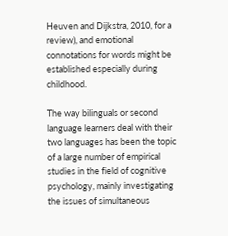Heuven and Dijkstra, 2010, for a review), and emotional connotations for words might be established especially during childhood.

The way bilinguals or second language learners deal with their two languages has been the topic of a large number of empirical studies in the field of cognitive psychology, mainly investigating the issues of simultaneous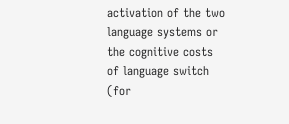activation of the two language systems or the cognitive costs of language switch (for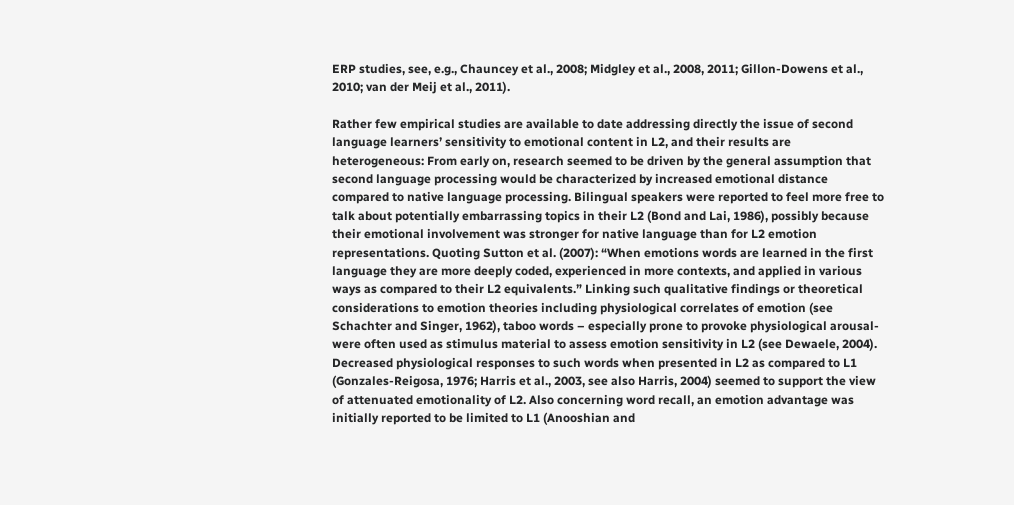ERP studies, see, e.g., Chauncey et al., 2008; Midgley et al., 2008, 2011; Gillon-Dowens et al., 2010; van der Meij et al., 2011).

Rather few empirical studies are available to date addressing directly the issue of second language learners’ sensitivity to emotional content in L2, and their results are heterogeneous: From early on, research seemed to be driven by the general assumption that second language processing would be characterized by increased emotional distance compared to native language processing. Bilingual speakers were reported to feel more free to talk about potentially embarrassing topics in their L2 (Bond and Lai, 1986), possibly because their emotional involvement was stronger for native language than for L2 emotion representations. Quoting Sutton et al. (2007): “When emotions words are learned in the first language they are more deeply coded, experienced in more contexts, and applied in various ways as compared to their L2 equivalents.” Linking such qualitative findings or theoretical considerations to emotion theories including physiological correlates of emotion (see Schachter and Singer, 1962), taboo words – especially prone to provoke physiological arousal- were often used as stimulus material to assess emotion sensitivity in L2 (see Dewaele, 2004). Decreased physiological responses to such words when presented in L2 as compared to L1 (Gonzales-Reigosa, 1976; Harris et al., 2003, see also Harris, 2004) seemed to support the view of attenuated emotionality of L2. Also concerning word recall, an emotion advantage was initially reported to be limited to L1 (Anooshian and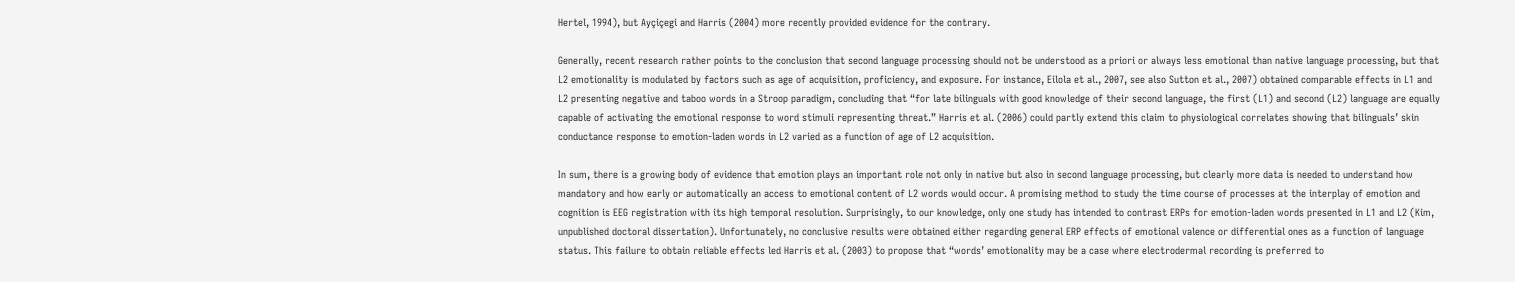Hertel, 1994), but Ayçiçegi and Harris (2004) more recently provided evidence for the contrary.

Generally, recent research rather points to the conclusion that second language processing should not be understood as a priori or always less emotional than native language processing, but that L2 emotionality is modulated by factors such as age of acquisition, proficiency, and exposure. For instance, Eilola et al., 2007, see also Sutton et al., 2007) obtained comparable effects in L1 and L2 presenting negative and taboo words in a Stroop paradigm, concluding that “for late bilinguals with good knowledge of their second language, the first (L1) and second (L2) language are equally capable of activating the emotional response to word stimuli representing threat.” Harris et al. (2006) could partly extend this claim to physiological correlates showing that bilinguals’ skin conductance response to emotion-laden words in L2 varied as a function of age of L2 acquisition.

In sum, there is a growing body of evidence that emotion plays an important role not only in native but also in second language processing, but clearly more data is needed to understand how mandatory and how early or automatically an access to emotional content of L2 words would occur. A promising method to study the time course of processes at the interplay of emotion and cognition is EEG registration with its high temporal resolution. Surprisingly, to our knowledge, only one study has intended to contrast ERPs for emotion-laden words presented in L1 and L2 (Kim, unpublished doctoral dissertation). Unfortunately, no conclusive results were obtained either regarding general ERP effects of emotional valence or differential ones as a function of language status. This failure to obtain reliable effects led Harris et al. (2003) to propose that “words’ emotionality may be a case where electrodermal recording is preferred to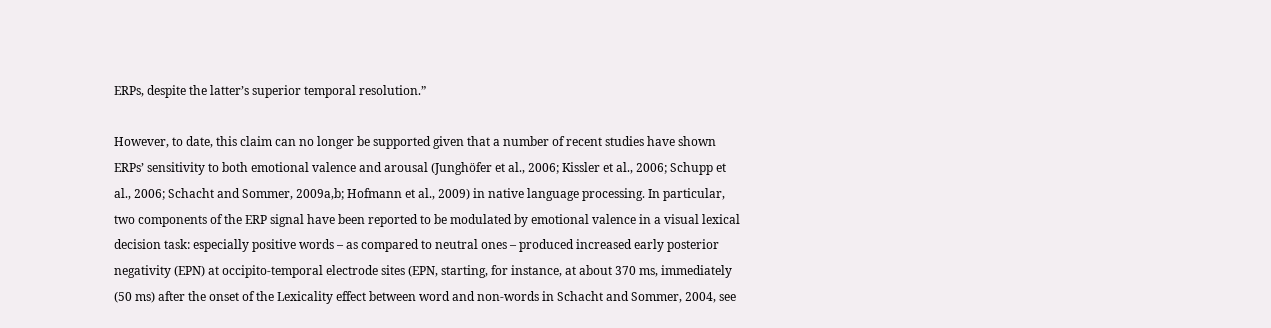ERPs, despite the latter’s superior temporal resolution.”

However, to date, this claim can no longer be supported given that a number of recent studies have shown ERPs’ sensitivity to both emotional valence and arousal (Junghöfer et al., 2006; Kissler et al., 2006; Schupp et al., 2006; Schacht and Sommer, 2009a,b; Hofmann et al., 2009) in native language processing. In particular, two components of the ERP signal have been reported to be modulated by emotional valence in a visual lexical decision task: especially positive words – as compared to neutral ones – produced increased early posterior negativity (EPN) at occipito-temporal electrode sites (EPN, starting, for instance, at about 370 ms, immediately (50 ms) after the onset of the Lexicality effect between word and non-words in Schacht and Sommer, 2004, see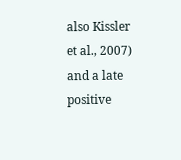also Kissler et al., 2007) and a late positive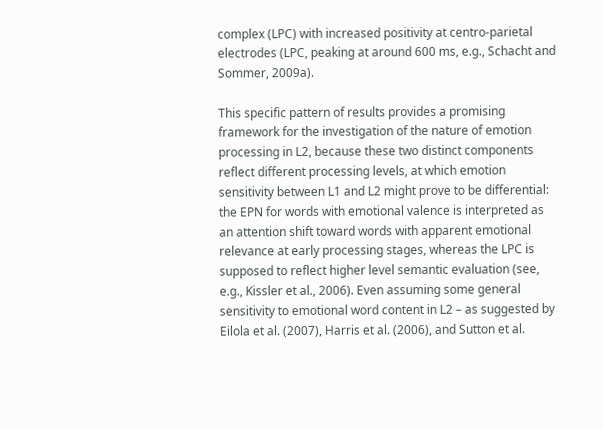complex (LPC) with increased positivity at centro-parietal electrodes (LPC, peaking at around 600 ms, e.g., Schacht and Sommer, 2009a).

This specific pattern of results provides a promising framework for the investigation of the nature of emotion processing in L2, because these two distinct components reflect different processing levels, at which emotion sensitivity between L1 and L2 might prove to be differential: the EPN for words with emotional valence is interpreted as an attention shift toward words with apparent emotional relevance at early processing stages, whereas the LPC is supposed to reflect higher level semantic evaluation (see, e.g., Kissler et al., 2006). Even assuming some general sensitivity to emotional word content in L2 – as suggested by Eilola et al. (2007), Harris et al. (2006), and Sutton et al.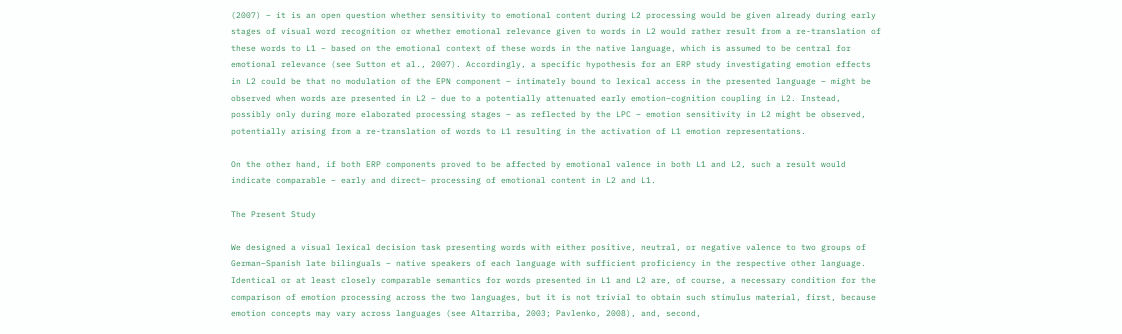(2007) – it is an open question whether sensitivity to emotional content during L2 processing would be given already during early stages of visual word recognition or whether emotional relevance given to words in L2 would rather result from a re-translation of these words to L1 – based on the emotional context of these words in the native language, which is assumed to be central for emotional relevance (see Sutton et al., 2007). Accordingly, a specific hypothesis for an ERP study investigating emotion effects in L2 could be that no modulation of the EPN component – intimately bound to lexical access in the presented language – might be observed when words are presented in L2 – due to a potentially attenuated early emotion–cognition coupling in L2. Instead, possibly only during more elaborated processing stages – as reflected by the LPC – emotion sensitivity in L2 might be observed, potentially arising from a re-translation of words to L1 resulting in the activation of L1 emotion representations.

On the other hand, if both ERP components proved to be affected by emotional valence in both L1 and L2, such a result would indicate comparable – early and direct– processing of emotional content in L2 and L1.

The Present Study

We designed a visual lexical decision task presenting words with either positive, neutral, or negative valence to two groups of German–Spanish late bilinguals – native speakers of each language with sufficient proficiency in the respective other language. Identical or at least closely comparable semantics for words presented in L1 and L2 are, of course, a necessary condition for the comparison of emotion processing across the two languages, but it is not trivial to obtain such stimulus material, first, because emotion concepts may vary across languages (see Altarriba, 2003; Pavlenko, 2008), and, second,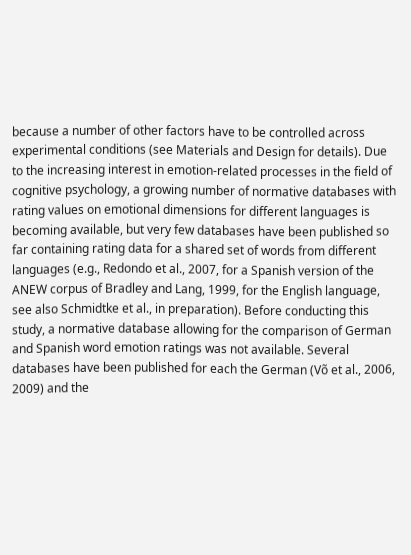because a number of other factors have to be controlled across experimental conditions (see Materials and Design for details). Due to the increasing interest in emotion-related processes in the field of cognitive psychology, a growing number of normative databases with rating values on emotional dimensions for different languages is becoming available, but very few databases have been published so far containing rating data for a shared set of words from different languages (e.g., Redondo et al., 2007, for a Spanish version of the ANEW corpus of Bradley and Lang, 1999, for the English language, see also Schmidtke et al., in preparation). Before conducting this study, a normative database allowing for the comparison of German and Spanish word emotion ratings was not available. Several databases have been published for each the German (Võ et al., 2006, 2009) and the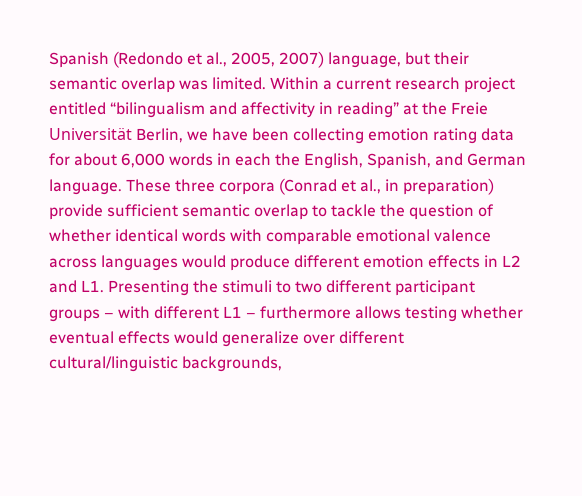Spanish (Redondo et al., 2005, 2007) language, but their semantic overlap was limited. Within a current research project entitled “bilingualism and affectivity in reading” at the Freie Universität Berlin, we have been collecting emotion rating data for about 6,000 words in each the English, Spanish, and German language. These three corpora (Conrad et al., in preparation) provide sufficient semantic overlap to tackle the question of whether identical words with comparable emotional valence across languages would produce different emotion effects in L2 and L1. Presenting the stimuli to two different participant groups – with different L1 – furthermore allows testing whether eventual effects would generalize over different cultural/linguistic backgrounds,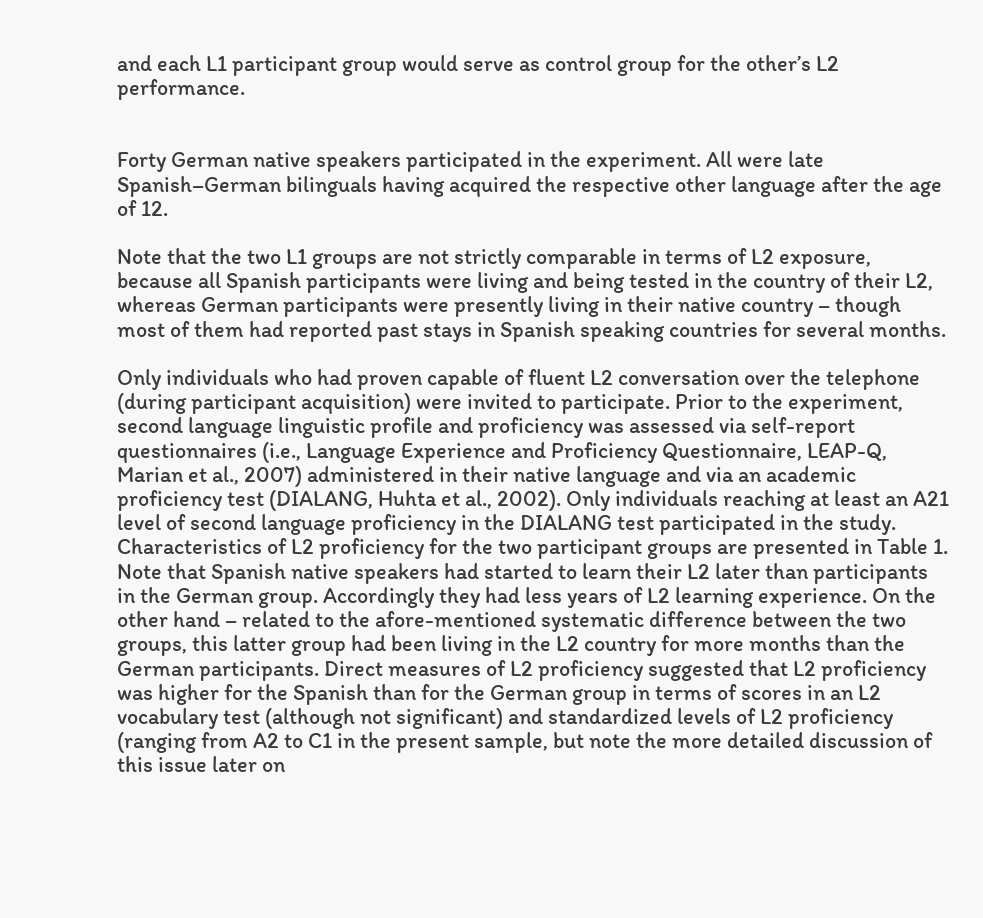and each L1 participant group would serve as control group for the other’s L2 performance.


Forty German native speakers participated in the experiment. All were late Spanish–German bilinguals having acquired the respective other language after the age of 12.

Note that the two L1 groups are not strictly comparable in terms of L2 exposure, because all Spanish participants were living and being tested in the country of their L2, whereas German participants were presently living in their native country – though most of them had reported past stays in Spanish speaking countries for several months.

Only individuals who had proven capable of fluent L2 conversation over the telephone (during participant acquisition) were invited to participate. Prior to the experiment, second language linguistic profile and proficiency was assessed via self-report questionnaires (i.e., Language Experience and Proficiency Questionnaire, LEAP-Q, Marian et al., 2007) administered in their native language and via an academic proficiency test (DIALANG, Huhta et al., 2002). Only individuals reaching at least an A21 level of second language proficiency in the DIALANG test participated in the study. Characteristics of L2 proficiency for the two participant groups are presented in Table 1. Note that Spanish native speakers had started to learn their L2 later than participants in the German group. Accordingly they had less years of L2 learning experience. On the other hand – related to the afore-mentioned systematic difference between the two groups, this latter group had been living in the L2 country for more months than the German participants. Direct measures of L2 proficiency suggested that L2 proficiency was higher for the Spanish than for the German group in terms of scores in an L2 vocabulary test (although not significant) and standardized levels of L2 proficiency (ranging from A2 to C1 in the present sample, but note the more detailed discussion of this issue later on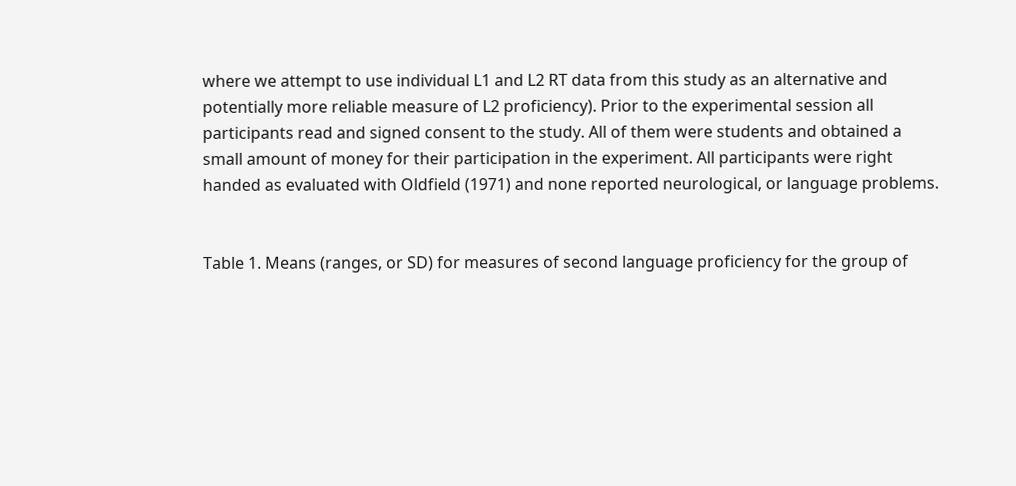where we attempt to use individual L1 and L2 RT data from this study as an alternative and potentially more reliable measure of L2 proficiency). Prior to the experimental session all participants read and signed consent to the study. All of them were students and obtained a small amount of money for their participation in the experiment. All participants were right handed as evaluated with Oldfield (1971) and none reported neurological, or language problems.


Table 1. Means (ranges, or SD) for measures of second language proficiency for the group of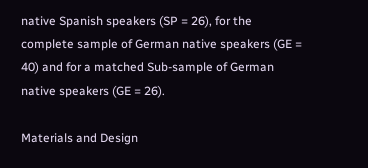native Spanish speakers (SP = 26), for the complete sample of German native speakers (GE = 40) and for a matched Sub-sample of German native speakers (GE = 26).

Materials and Design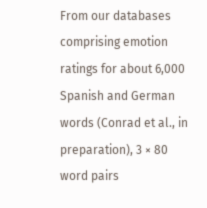From our databases comprising emotion ratings for about 6,000 Spanish and German words (Conrad et al., in preparation), 3 × 80 word pairs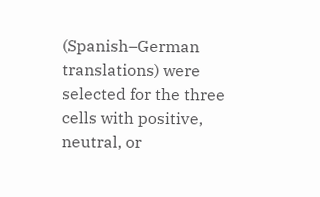(Spanish–German translations) were selected for the three cells with positive, neutral, or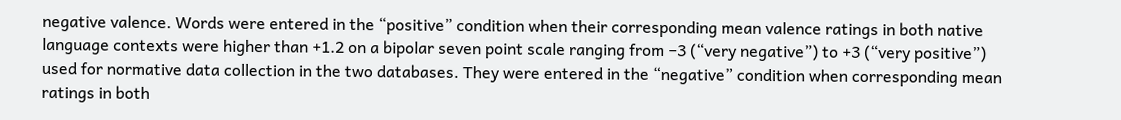negative valence. Words were entered in the “positive” condition when their corresponding mean valence ratings in both native language contexts were higher than +1.2 on a bipolar seven point scale ranging from −3 (“very negative”) to +3 (“very positive”) used for normative data collection in the two databases. They were entered in the “negative” condition when corresponding mean ratings in both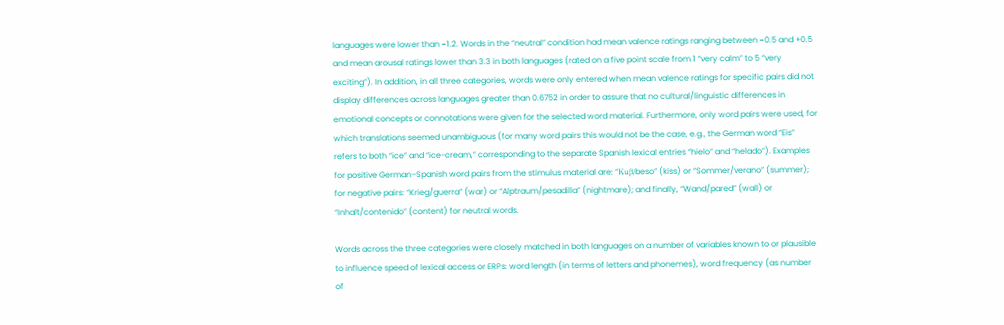languages were lower than −1.2. Words in the “neutral” condition had mean valence ratings ranging between −0.5 and +0.5 and mean arousal ratings lower than 3.3 in both languages (rated on a five point scale from 1 “very calm” to 5 “very exciting”). In addition, in all three categories, words were only entered when mean valence ratings for specific pairs did not display differences across languages greater than 0.6752 in order to assure that no cultural/linguistic differences in emotional concepts or connotations were given for the selected word material. Furthermore, only word pairs were used, for which translations seemed unambiguous (for many word pairs this would not be the case, e.g., the German word “Eis” refers to both “ice” and “ice-cream,” corresponding to the separate Spanish lexical entries “hielo” and “helado”). Examples for positive German–Spanish word pairs from the stimulus material are: “Kuβ/beso” (kiss) or “Sommer/verano” (summer); for negative pairs: “Krieg/guerra” (war) or “Alptraum/pesadilla” (nightmare); and finally, “Wand/pared” (wall) or “Inhalt/contenido” (content) for neutral words.

Words across the three categories were closely matched in both languages on a number of variables known to or plausible to influence speed of lexical access or ERPs: word length (in terms of letters and phonemes), word frequency (as number of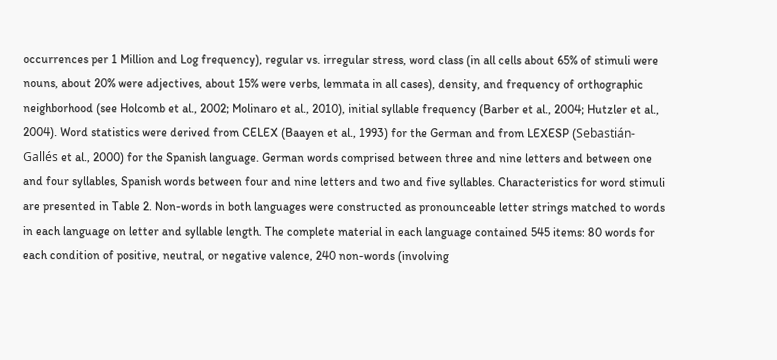occurrences per 1 Million and Log frequency), regular vs. irregular stress, word class (in all cells about 65% of stimuli were nouns, about 20% were adjectives, about 15% were verbs, lemmata in all cases), density, and frequency of orthographic neighborhood (see Holcomb et al., 2002; Molinaro et al., 2010), initial syllable frequency (Barber et al., 2004; Hutzler et al., 2004). Word statistics were derived from CELEX (Baayen et al., 1993) for the German and from LEXESP (Sebastián-Gallés et al., 2000) for the Spanish language. German words comprised between three and nine letters and between one and four syllables, Spanish words between four and nine letters and two and five syllables. Characteristics for word stimuli are presented in Table 2. Non-words in both languages were constructed as pronounceable letter strings matched to words in each language on letter and syllable length. The complete material in each language contained 545 items: 80 words for each condition of positive, neutral, or negative valence, 240 non-words (involving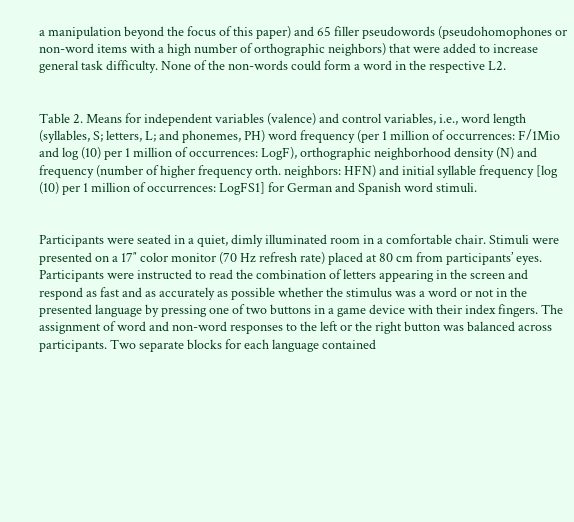a manipulation beyond the focus of this paper) and 65 filler pseudowords (pseudohomophones or non-word items with a high number of orthographic neighbors) that were added to increase general task difficulty. None of the non-words could form a word in the respective L2.


Table 2. Means for independent variables (valence) and control variables, i.e., word length (syllables, S; letters, L; and phonemes, PH) word frequency (per 1 million of occurrences: F/1Mio and log (10) per 1 million of occurrences: LogF), orthographic neighborhood density (N) and frequency (number of higher frequency orth. neighbors: HFN) and initial syllable frequency [log (10) per 1 million of occurrences: LogFS1] for German and Spanish word stimuli.


Participants were seated in a quiet, dimly illuminated room in a comfortable chair. Stimuli were presented on a 17″ color monitor (70 Hz refresh rate) placed at 80 cm from participants’ eyes. Participants were instructed to read the combination of letters appearing in the screen and respond as fast and as accurately as possible whether the stimulus was a word or not in the presented language by pressing one of two buttons in a game device with their index fingers. The assignment of word and non-word responses to the left or the right button was balanced across participants. Two separate blocks for each language contained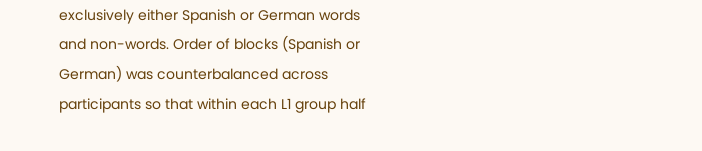exclusively either Spanish or German words and non-words. Order of blocks (Spanish or German) was counterbalanced across participants so that within each L1 group half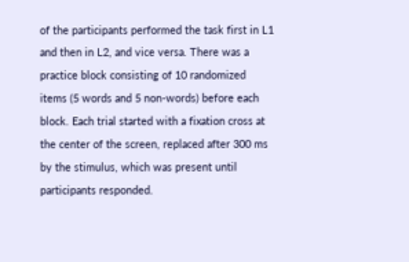of the participants performed the task first in L1 and then in L2, and vice versa. There was a practice block consisting of 10 randomized items (5 words and 5 non-words) before each block. Each trial started with a fixation cross at the center of the screen, replaced after 300 ms by the stimulus, which was present until participants responded.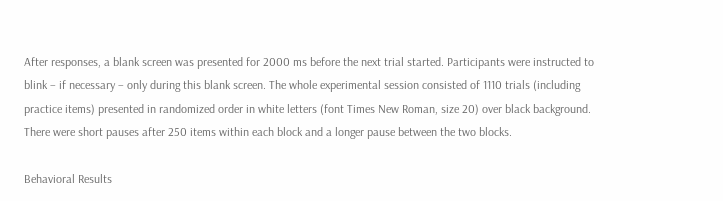After responses, a blank screen was presented for 2000 ms before the next trial started. Participants were instructed to blink – if necessary – only during this blank screen. The whole experimental session consisted of 1110 trials (including practice items) presented in randomized order in white letters (font Times New Roman, size 20) over black background. There were short pauses after 250 items within each block and a longer pause between the two blocks.

Behavioral Results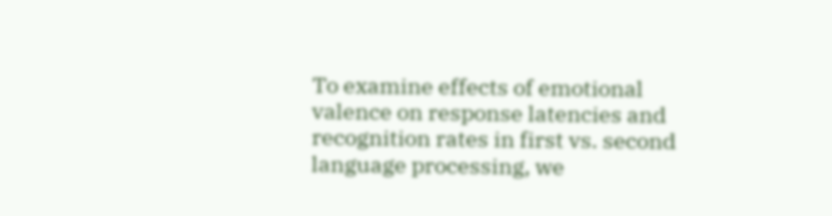To examine effects of emotional valence on response latencies and recognition rates in first vs. second language processing, we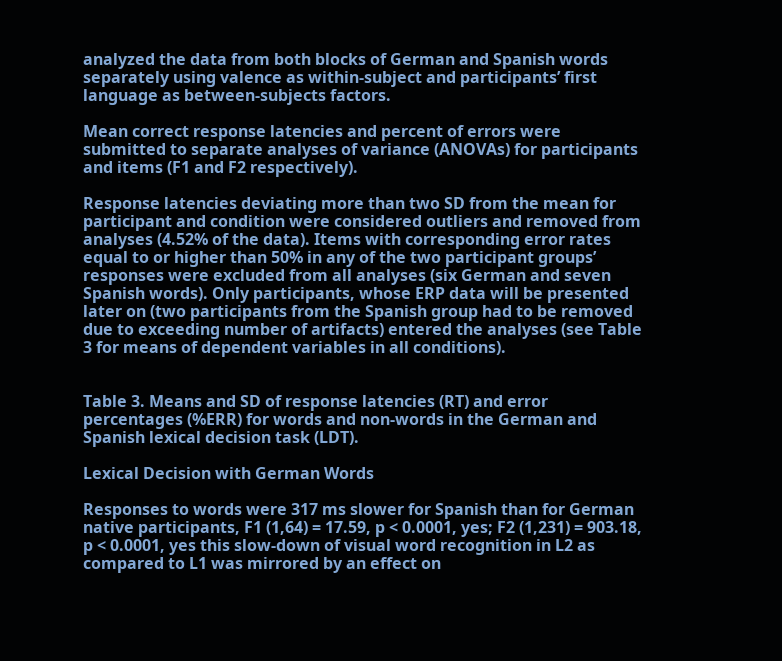analyzed the data from both blocks of German and Spanish words separately using valence as within-subject and participants’ first language as between-subjects factors.

Mean correct response latencies and percent of errors were submitted to separate analyses of variance (ANOVAs) for participants and items (F1 and F2 respectively).

Response latencies deviating more than two SD from the mean for participant and condition were considered outliers and removed from analyses (4.52% of the data). Items with corresponding error rates equal to or higher than 50% in any of the two participant groups’ responses were excluded from all analyses (six German and seven Spanish words). Only participants, whose ERP data will be presented later on (two participants from the Spanish group had to be removed due to exceeding number of artifacts) entered the analyses (see Table 3 for means of dependent variables in all conditions).


Table 3. Means and SD of response latencies (RT) and error percentages (%ERR) for words and non-words in the German and Spanish lexical decision task (LDT).

Lexical Decision with German Words

Responses to words were 317 ms slower for Spanish than for German native participants, F1 (1,64) = 17.59, p < 0.0001, yes; F2 (1,231) = 903.18, p < 0.0001, yes this slow-down of visual word recognition in L2 as compared to L1 was mirrored by an effect on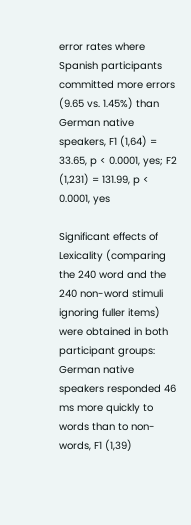error rates where Spanish participants committed more errors (9.65 vs. 1.45%) than German native speakers, F1 (1,64) = 33.65, p < 0.0001, yes; F2 (1,231) = 131.99, p < 0.0001, yes

Significant effects of Lexicality (comparing the 240 word and the 240 non-word stimuli ignoring fuller items) were obtained in both participant groups: German native speakers responded 46 ms more quickly to words than to non-words, F1 (1,39)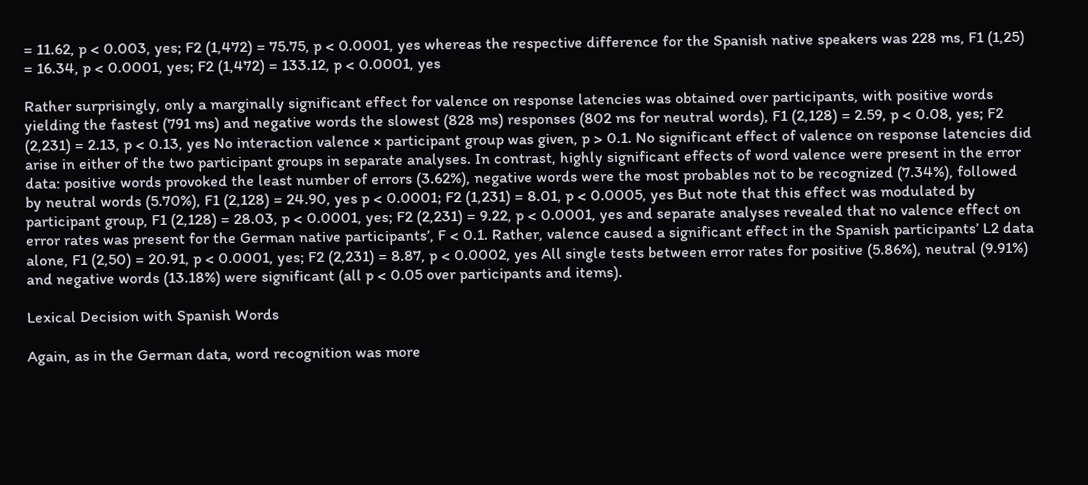= 11.62, p < 0.003, yes; F2 (1,472) = 75.75, p < 0.0001, yes whereas the respective difference for the Spanish native speakers was 228 ms, F1 (1,25) = 16.34, p < 0.0001, yes; F2 (1,472) = 133.12, p < 0.0001, yes

Rather surprisingly, only a marginally significant effect for valence on response latencies was obtained over participants, with positive words yielding the fastest (791 ms) and negative words the slowest (828 ms) responses (802 ms for neutral words), F1 (2,128) = 2.59, p < 0.08, yes; F2 (2,231) = 2.13, p < 0.13, yes No interaction valence × participant group was given, p > 0.1. No significant effect of valence on response latencies did arise in either of the two participant groups in separate analyses. In contrast, highly significant effects of word valence were present in the error data: positive words provoked the least number of errors (3.62%), negative words were the most probables not to be recognized (7.34%), followed by neutral words (5.70%), F1 (2,128) = 24.90, yes p < 0.0001; F2 (1,231) = 8.01, p < 0.0005, yes But note that this effect was modulated by participant group, F1 (2,128) = 28.03, p < 0.0001, yes; F2 (2,231) = 9.22, p < 0.0001, yes and separate analyses revealed that no valence effect on error rates was present for the German native participants’, F < 0.1. Rather, valence caused a significant effect in the Spanish participants’ L2 data alone, F1 (2,50) = 20.91, p < 0.0001, yes; F2 (2,231) = 8.87, p < 0.0002, yes All single tests between error rates for positive (5.86%), neutral (9.91%) and negative words (13.18%) were significant (all p < 0.05 over participants and items).

Lexical Decision with Spanish Words

Again, as in the German data, word recognition was more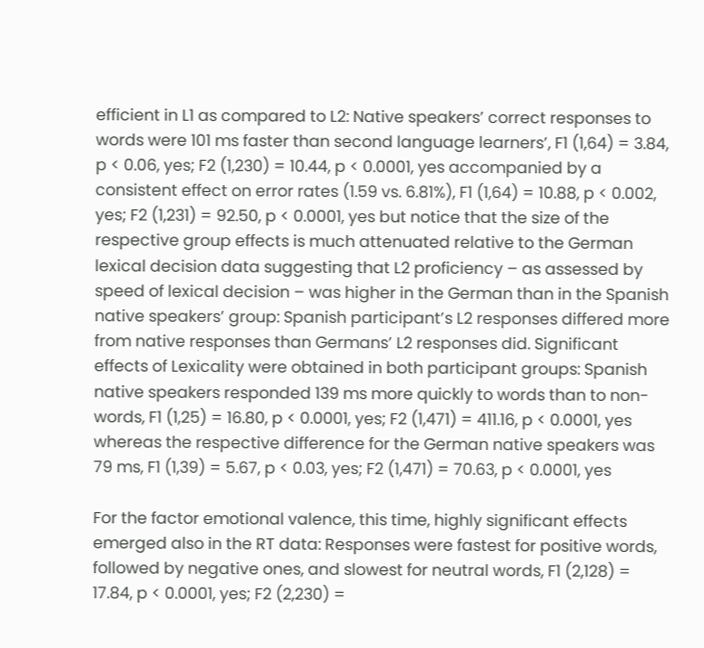efficient in L1 as compared to L2: Native speakers’ correct responses to words were 101 ms faster than second language learners’, F1 (1,64) = 3.84, p < 0.06, yes; F2 (1,230) = 10.44, p < 0.0001, yes accompanied by a consistent effect on error rates (1.59 vs. 6.81%), F1 (1,64) = 10.88, p < 0.002, yes; F2 (1,231) = 92.50, p < 0.0001, yes but notice that the size of the respective group effects is much attenuated relative to the German lexical decision data suggesting that L2 proficiency – as assessed by speed of lexical decision – was higher in the German than in the Spanish native speakers’ group: Spanish participant’s L2 responses differed more from native responses than Germans’ L2 responses did. Significant effects of Lexicality were obtained in both participant groups: Spanish native speakers responded 139 ms more quickly to words than to non-words, F1 (1,25) = 16.80, p < 0.0001, yes; F2 (1,471) = 411.16, p < 0.0001, yes whereas the respective difference for the German native speakers was 79 ms, F1 (1,39) = 5.67, p < 0.03, yes; F2 (1,471) = 70.63, p < 0.0001, yes

For the factor emotional valence, this time, highly significant effects emerged also in the RT data: Responses were fastest for positive words, followed by negative ones, and slowest for neutral words, F1 (2,128) = 17.84, p < 0.0001, yes; F2 (2,230) =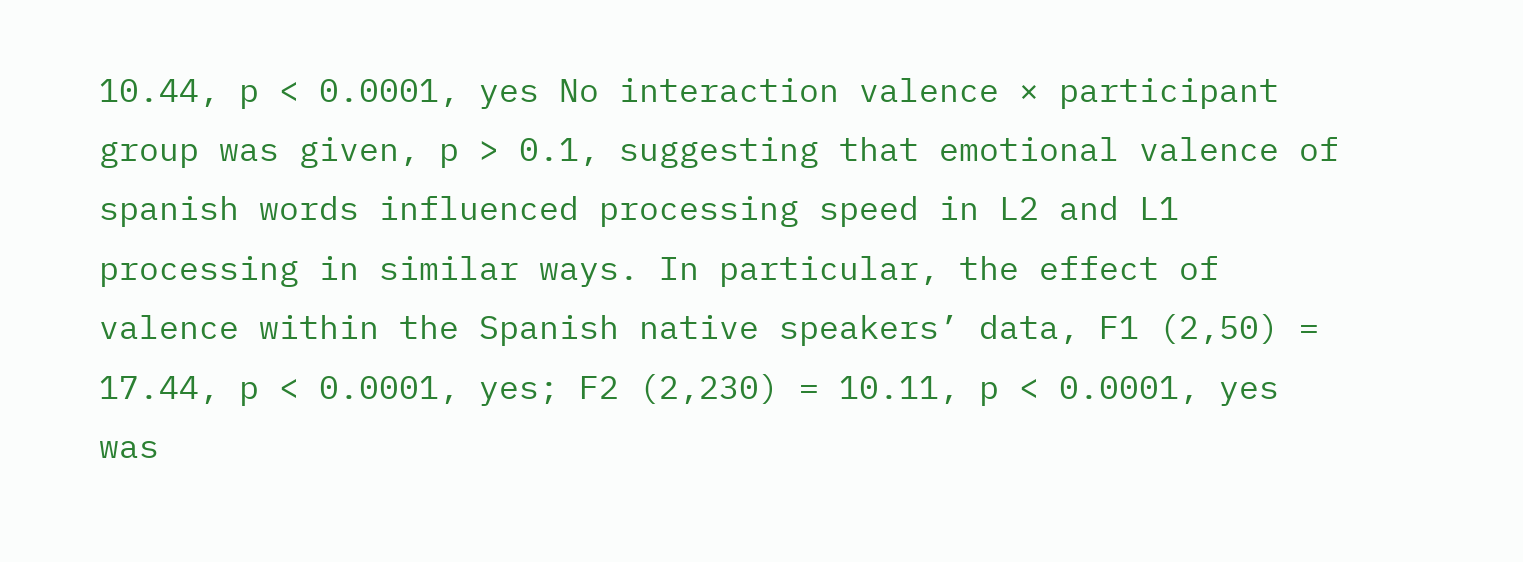10.44, p < 0.0001, yes No interaction valence × participant group was given, p > 0.1, suggesting that emotional valence of spanish words influenced processing speed in L2 and L1 processing in similar ways. In particular, the effect of valence within the Spanish native speakers’ data, F1 (2,50) = 17.44, p < 0.0001, yes; F2 (2,230) = 10.11, p < 0.0001, yes was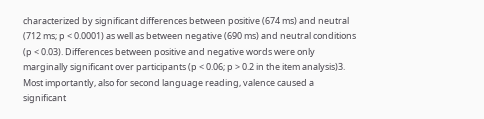characterized by significant differences between positive (674 ms) and neutral (712 ms; p < 0.0001) as well as between negative (690 ms) and neutral conditions (p < 0.03). Differences between positive and negative words were only marginally significant over participants (p < 0.06; p > 0.2 in the item analysis)3. Most importantly, also for second language reading, valence caused a significant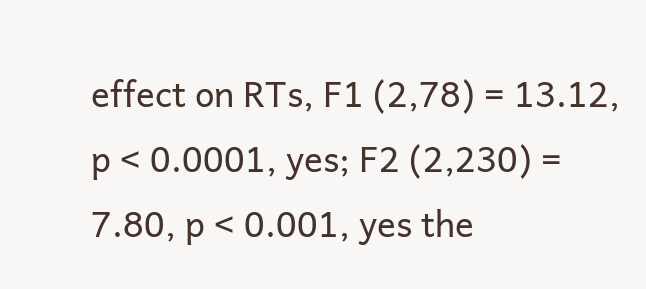effect on RTs, F1 (2,78) = 13.12, p < 0.0001, yes; F2 (2,230) = 7.80, p < 0.001, yes the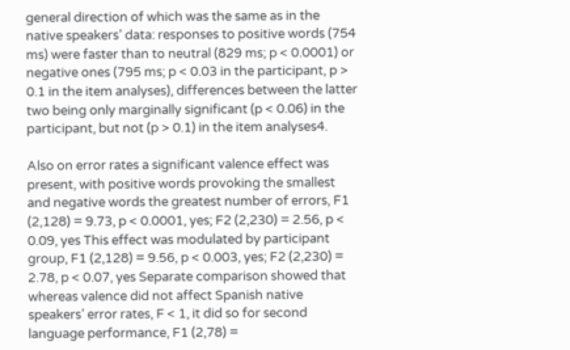general direction of which was the same as in the native speakers’ data: responses to positive words (754 ms) were faster than to neutral (829 ms; p < 0.0001) or negative ones (795 ms; p < 0.03 in the participant, p > 0.1 in the item analyses), differences between the latter two being only marginally significant (p < 0.06) in the participant, but not (p > 0.1) in the item analyses4.

Also on error rates a significant valence effect was present, with positive words provoking the smallest and negative words the greatest number of errors, F1 (2,128) = 9.73, p < 0.0001, yes; F2 (2,230) = 2.56, p < 0.09, yes This effect was modulated by participant group, F1 (2,128) = 9.56, p < 0.003, yes; F2 (2,230) = 2.78, p < 0.07, yes Separate comparison showed that whereas valence did not affect Spanish native speakers’ error rates, F < 1, it did so for second language performance, F1 (2,78) =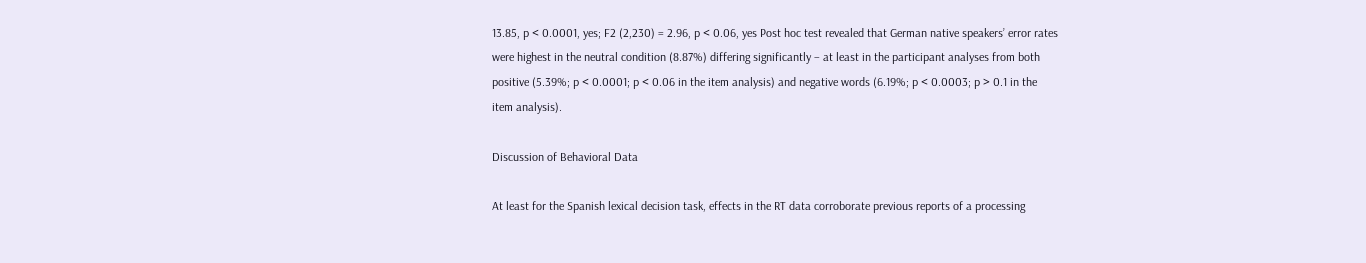13.85, p < 0.0001, yes; F2 (2,230) = 2.96, p < 0.06, yes Post hoc test revealed that German native speakers’ error rates were highest in the neutral condition (8.87%) differing significantly – at least in the participant analyses from both positive (5.39%; p < 0.0001; p < 0.06 in the item analysis) and negative words (6.19%; p < 0.0003; p > 0.1 in the item analysis).

Discussion of Behavioral Data

At least for the Spanish lexical decision task, effects in the RT data corroborate previous reports of a processing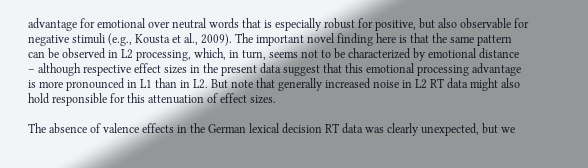advantage for emotional over neutral words that is especially robust for positive, but also observable for negative stimuli (e.g., Kousta et al., 2009). The important novel finding here is that the same pattern can be observed in L2 processing, which, in turn, seems not to be characterized by emotional distance – although respective effect sizes in the present data suggest that this emotional processing advantage is more pronounced in L1 than in L2. But note that generally increased noise in L2 RT data might also hold responsible for this attenuation of effect sizes.

The absence of valence effects in the German lexical decision RT data was clearly unexpected, but we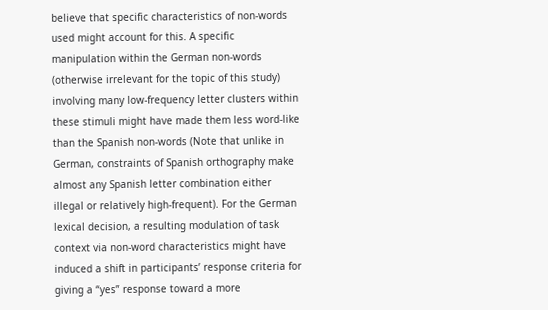believe that specific characteristics of non-words used might account for this. A specific manipulation within the German non-words (otherwise irrelevant for the topic of this study) involving many low-frequency letter clusters within these stimuli might have made them less word-like than the Spanish non-words (Note that unlike in German, constraints of Spanish orthography make almost any Spanish letter combination either illegal or relatively high-frequent). For the German lexical decision, a resulting modulation of task context via non-word characteristics might have induced a shift in participants’ response criteria for giving a “yes” response toward a more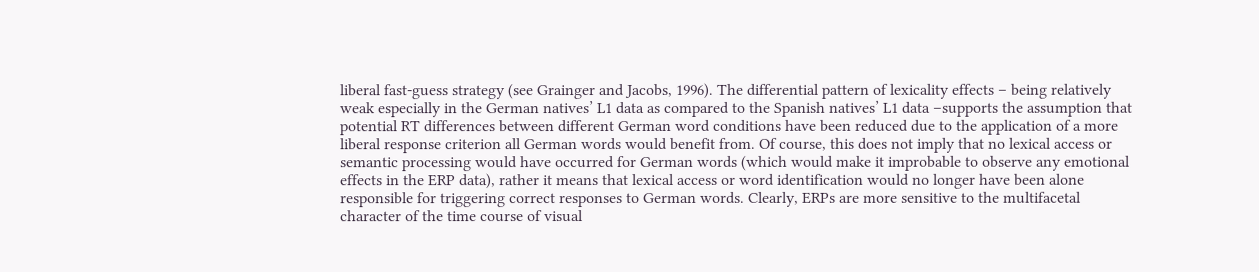liberal fast-guess strategy (see Grainger and Jacobs, 1996). The differential pattern of lexicality effects – being relatively weak especially in the German natives’ L1 data as compared to the Spanish natives’ L1 data –supports the assumption that potential RT differences between different German word conditions have been reduced due to the application of a more liberal response criterion all German words would benefit from. Of course, this does not imply that no lexical access or semantic processing would have occurred for German words (which would make it improbable to observe any emotional effects in the ERP data), rather it means that lexical access or word identification would no longer have been alone responsible for triggering correct responses to German words. Clearly, ERPs are more sensitive to the multifacetal character of the time course of visual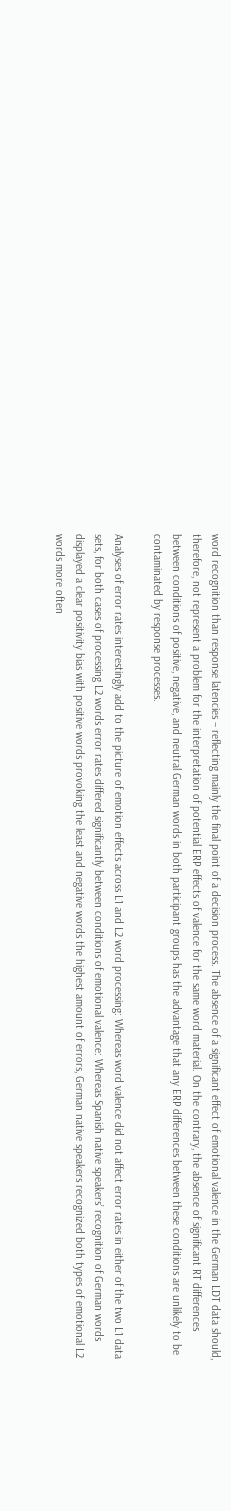word recognition than response latencies – reflecting mainly the final point of a decision process. The absence of a significant effect of emotional valence in the German LDT data should, therefore, not represent a problem for the interpretation of potential ERP effects of valence for the same word material. On the contrary, the absence of significant RT differences between conditions of positive, negative, and neutral German words in both participant groups has the advantage that any ERP differences between these conditions are unlikely to be contaminated by response processes.

Analyses of error rates interestingly add to the picture of emotion effects across L1 and L2 word processing: Whereas word valence did not affect error rates in either of the two L1 data sets, for both cases of processing L2 words error rates differed significantly between conditions of emotional valence: Whereas Spanish native speakers’ recognition of German words displayed a clear positivity bias with positive words provoking the least and negative words the highest amount of errors, German native speakers recognized both types of emotional L2 words more often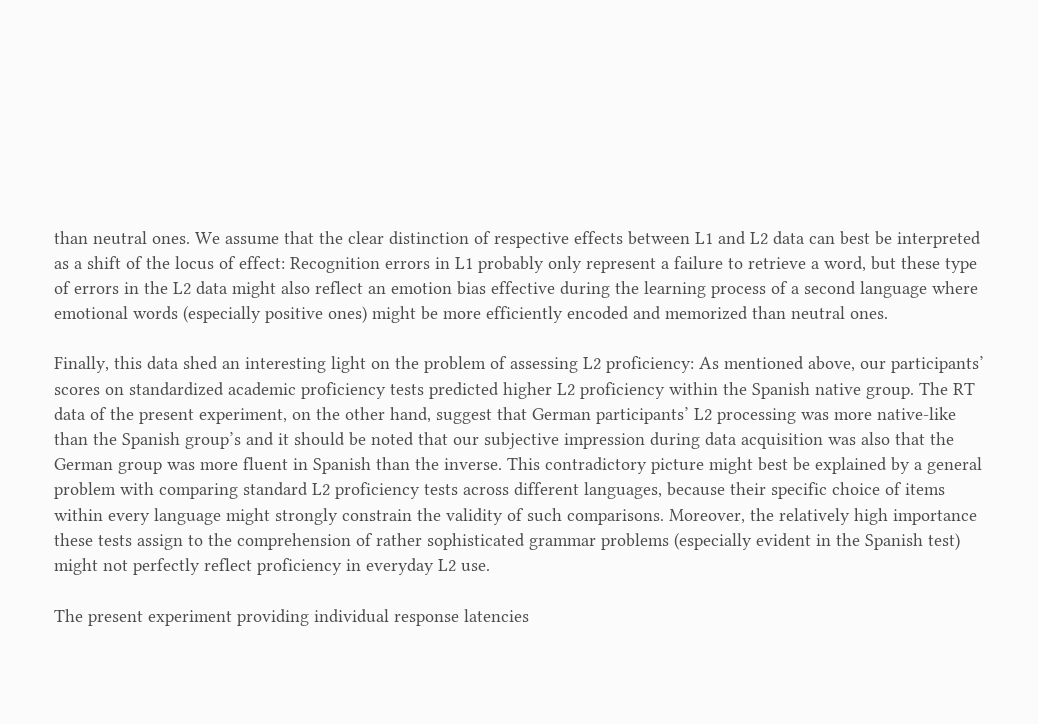than neutral ones. We assume that the clear distinction of respective effects between L1 and L2 data can best be interpreted as a shift of the locus of effect: Recognition errors in L1 probably only represent a failure to retrieve a word, but these type of errors in the L2 data might also reflect an emotion bias effective during the learning process of a second language where emotional words (especially positive ones) might be more efficiently encoded and memorized than neutral ones.

Finally, this data shed an interesting light on the problem of assessing L2 proficiency: As mentioned above, our participants’ scores on standardized academic proficiency tests predicted higher L2 proficiency within the Spanish native group. The RT data of the present experiment, on the other hand, suggest that German participants’ L2 processing was more native-like than the Spanish group’s and it should be noted that our subjective impression during data acquisition was also that the German group was more fluent in Spanish than the inverse. This contradictory picture might best be explained by a general problem with comparing standard L2 proficiency tests across different languages, because their specific choice of items within every language might strongly constrain the validity of such comparisons. Moreover, the relatively high importance these tests assign to the comprehension of rather sophisticated grammar problems (especially evident in the Spanish test) might not perfectly reflect proficiency in everyday L2 use.

The present experiment providing individual response latencies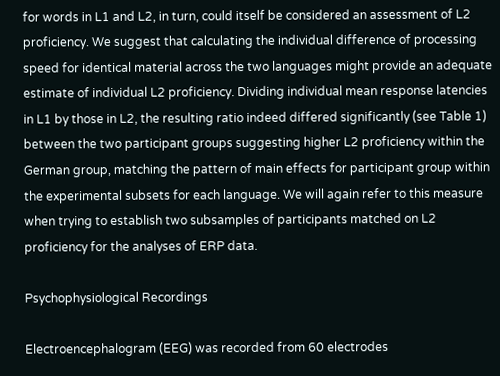for words in L1 and L2, in turn, could itself be considered an assessment of L2 proficiency. We suggest that calculating the individual difference of processing speed for identical material across the two languages might provide an adequate estimate of individual L2 proficiency. Dividing individual mean response latencies in L1 by those in L2, the resulting ratio indeed differed significantly (see Table 1) between the two participant groups suggesting higher L2 proficiency within the German group, matching the pattern of main effects for participant group within the experimental subsets for each language. We will again refer to this measure when trying to establish two subsamples of participants matched on L2 proficiency for the analyses of ERP data.

Psychophysiological Recordings

Electroencephalogram (EEG) was recorded from 60 electrodes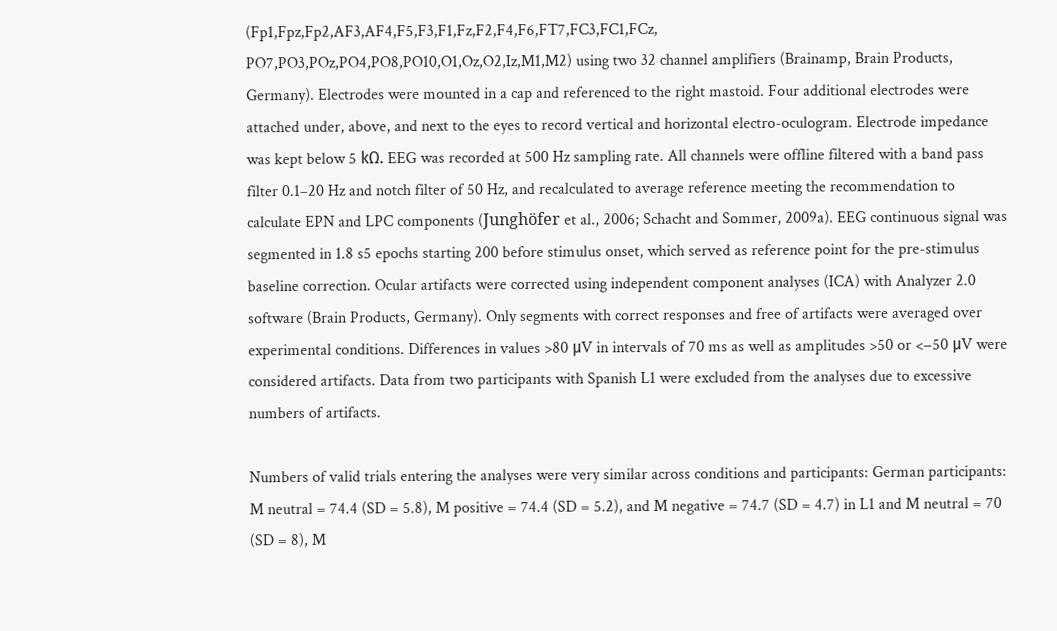(Fp1,Fpz,Fp2,AF3,AF4,F5,F3,F1,Fz,F2,F4,F6,FT7,FC3,FC1,FCz,
PO7,PO3,POz,PO4,PO8,PO10,O1,Oz,O2,Iz,M1,M2) using two 32 channel amplifiers (Brainamp, Brain Products, Germany). Electrodes were mounted in a cap and referenced to the right mastoid. Four additional electrodes were attached under, above, and next to the eyes to record vertical and horizontal electro-oculogram. Electrode impedance was kept below 5 kΩ. EEG was recorded at 500 Hz sampling rate. All channels were offline filtered with a band pass filter 0.1–20 Hz and notch filter of 50 Hz, and recalculated to average reference meeting the recommendation to calculate EPN and LPC components (Junghöfer et al., 2006; Schacht and Sommer, 2009a). EEG continuous signal was segmented in 1.8 s5 epochs starting 200 before stimulus onset, which served as reference point for the pre-stimulus baseline correction. Ocular artifacts were corrected using independent component analyses (ICA) with Analyzer 2.0 software (Brain Products, Germany). Only segments with correct responses and free of artifacts were averaged over experimental conditions. Differences in values >80 μV in intervals of 70 ms as well as amplitudes >50 or <−50 μV were considered artifacts. Data from two participants with Spanish L1 were excluded from the analyses due to excessive numbers of artifacts.

Numbers of valid trials entering the analyses were very similar across conditions and participants: German participants: M neutral = 74.4 (SD = 5.8), M positive = 74.4 (SD = 5.2), and M negative = 74.7 (SD = 4.7) in L1 and M neutral = 70 (SD = 8), M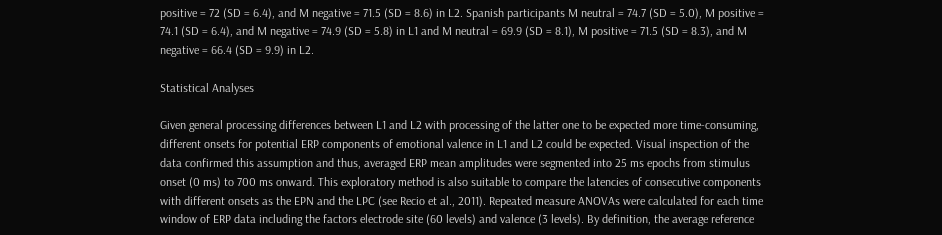positive = 72 (SD = 6.4), and M negative = 71.5 (SD = 8.6) in L2. Spanish participants M neutral = 74.7 (SD = 5.0), M positive = 74.1 (SD = 6.4), and M negative = 74.9 (SD = 5.8) in L1 and M neutral = 69.9 (SD = 8.1), M positive = 71.5 (SD = 8.3), and M negative = 66.4 (SD = 9.9) in L2.

Statistical Analyses

Given general processing differences between L1 and L2 with processing of the latter one to be expected more time-consuming, different onsets for potential ERP components of emotional valence in L1 and L2 could be expected. Visual inspection of the data confirmed this assumption and thus, averaged ERP mean amplitudes were segmented into 25 ms epochs from stimulus onset (0 ms) to 700 ms onward. This exploratory method is also suitable to compare the latencies of consecutive components with different onsets as the EPN and the LPC (see Recio et al., 2011). Repeated measure ANOVAs were calculated for each time window of ERP data including the factors electrode site (60 levels) and valence (3 levels). By definition, the average reference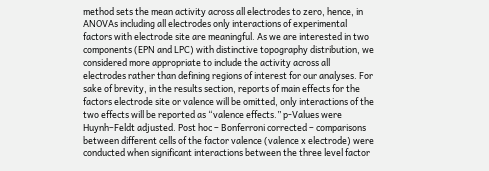method sets the mean activity across all electrodes to zero, hence, in ANOVAs including all electrodes only interactions of experimental factors with electrode site are meaningful. As we are interested in two components (EPN and LPC) with distinctive topography distribution, we considered more appropriate to include the activity across all electrodes rather than defining regions of interest for our analyses. For sake of brevity, in the results section, reports of main effects for the factors electrode site or valence will be omitted, only interactions of the two effects will be reported as “valence effects.” p-Values were Huynh–Feldt adjusted. Post hoc – Bonferroni corrected – comparisons between different cells of the factor valence (valence x electrode) were conducted when significant interactions between the three level factor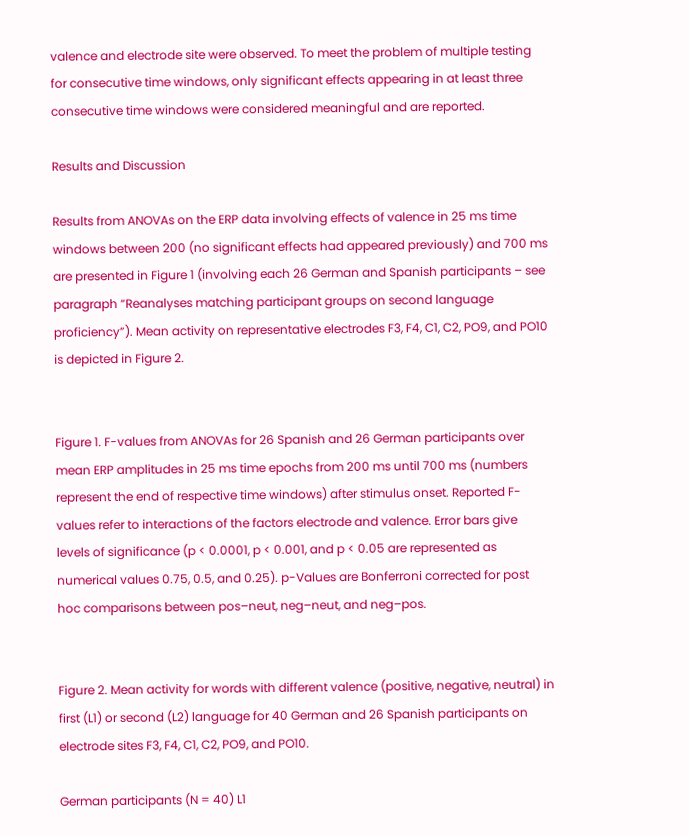valence and electrode site were observed. To meet the problem of multiple testing for consecutive time windows, only significant effects appearing in at least three consecutive time windows were considered meaningful and are reported.

Results and Discussion

Results from ANOVAs on the ERP data involving effects of valence in 25 ms time windows between 200 (no significant effects had appeared previously) and 700 ms are presented in Figure 1 (involving each 26 German and Spanish participants – see paragraph “Reanalyses matching participant groups on second language proficiency”). Mean activity on representative electrodes F3, F4, C1, C2, PO9, and PO10 is depicted in Figure 2.


Figure 1. F-values from ANOVAs for 26 Spanish and 26 German participants over mean ERP amplitudes in 25 ms time epochs from 200 ms until 700 ms (numbers represent the end of respective time windows) after stimulus onset. Reported F-values refer to interactions of the factors electrode and valence. Error bars give levels of significance (p < 0.0001, p < 0.001, and p < 0.05 are represented as numerical values 0.75, 0.5, and 0.25). p-Values are Bonferroni corrected for post hoc comparisons between pos–neut, neg–neut, and neg–pos.


Figure 2. Mean activity for words with different valence (positive, negative, neutral) in first (L1) or second (L2) language for 40 German and 26 Spanish participants on electrode sites F3, F4, C1, C2, PO9, and PO10.

German participants (N = 40) L1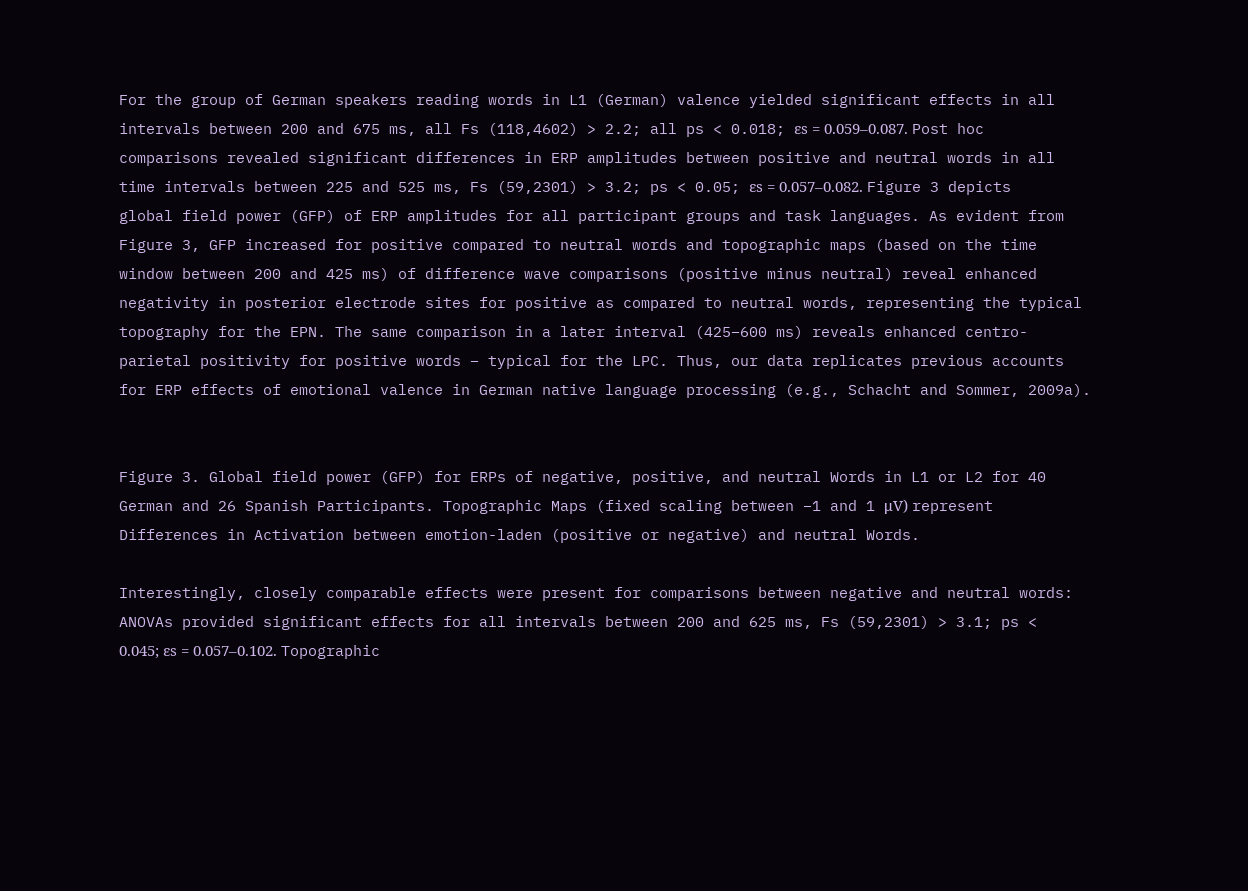For the group of German speakers reading words in L1 (German) valence yielded significant effects in all intervals between 200 and 675 ms, all Fs (118,4602) > 2.2; all ps < 0.018; εs = 0.059–0.087. Post hoc comparisons revealed significant differences in ERP amplitudes between positive and neutral words in all time intervals between 225 and 525 ms, Fs (59,2301) > 3.2; ps < 0.05; εs = 0.057–0.082. Figure 3 depicts global field power (GFP) of ERP amplitudes for all participant groups and task languages. As evident from Figure 3, GFP increased for positive compared to neutral words and topographic maps (based on the time window between 200 and 425 ms) of difference wave comparisons (positive minus neutral) reveal enhanced negativity in posterior electrode sites for positive as compared to neutral words, representing the typical topography for the EPN. The same comparison in a later interval (425–600 ms) reveals enhanced centro-parietal positivity for positive words – typical for the LPC. Thus, our data replicates previous accounts for ERP effects of emotional valence in German native language processing (e.g., Schacht and Sommer, 2009a).


Figure 3. Global field power (GFP) for ERPs of negative, positive, and neutral Words in L1 or L2 for 40 German and 26 Spanish Participants. Topographic Maps (fixed scaling between −1 and 1 μV) represent Differences in Activation between emotion-laden (positive or negative) and neutral Words.

Interestingly, closely comparable effects were present for comparisons between negative and neutral words: ANOVAs provided significant effects for all intervals between 200 and 625 ms, Fs (59,2301) > 3.1; ps < 0.045; εs = 0.057–0.102. Topographic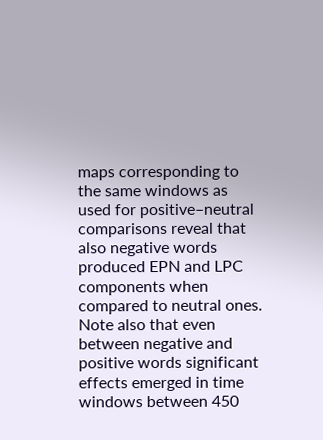maps corresponding to the same windows as used for positive–neutral comparisons reveal that also negative words produced EPN and LPC components when compared to neutral ones. Note also that even between negative and positive words significant effects emerged in time windows between 450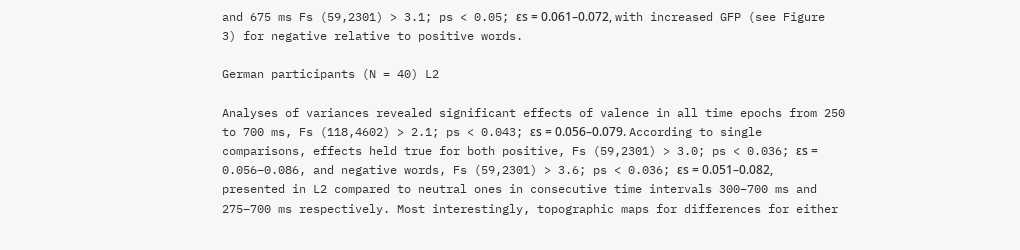and 675 ms Fs (59,2301) > 3.1; ps < 0.05; εs = 0.061–0.072, with increased GFP (see Figure 3) for negative relative to positive words.

German participants (N = 40) L2

Analyses of variances revealed significant effects of valence in all time epochs from 250 to 700 ms, Fs (118,4602) > 2.1; ps < 0.043; εs = 0.056–0.079. According to single comparisons, effects held true for both positive, Fs (59,2301) > 3.0; ps < 0.036; εs = 0.056–0.086, and negative words, Fs (59,2301) > 3.6; ps < 0.036; εs = 0.051–0.082, presented in L2 compared to neutral ones in consecutive time intervals 300–700 ms and 275–700 ms respectively. Most interestingly, topographic maps for differences for either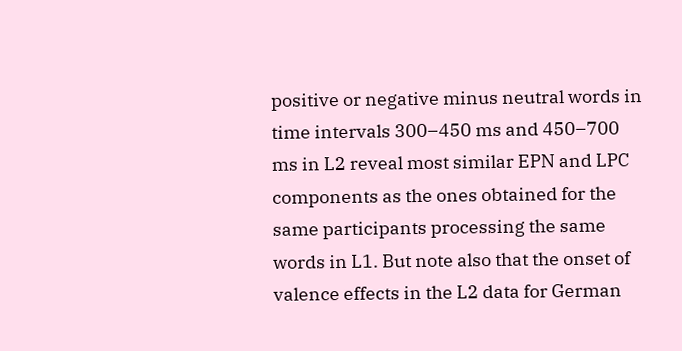positive or negative minus neutral words in time intervals 300–450 ms and 450–700 ms in L2 reveal most similar EPN and LPC components as the ones obtained for the same participants processing the same words in L1. But note also that the onset of valence effects in the L2 data for German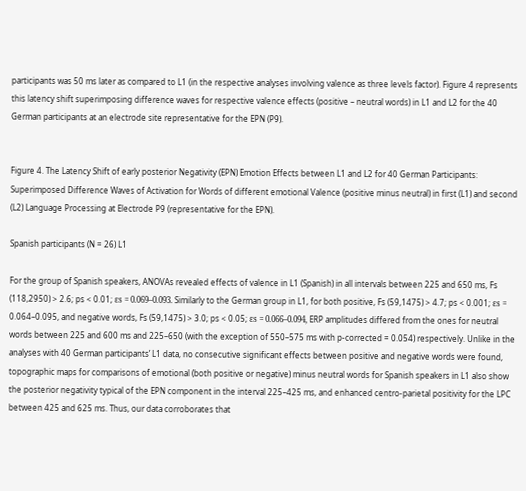participants was 50 ms later as compared to L1 (in the respective analyses involving valence as three levels factor). Figure 4 represents this latency shift superimposing difference waves for respective valence effects (positive – neutral words) in L1 and L2 for the 40 German participants at an electrode site representative for the EPN (P9).


Figure 4. The Latency Shift of early posterior Negativity (EPN) Emotion Effects between L1 and L2 for 40 German Participants: Superimposed Difference Waves of Activation for Words of different emotional Valence (positive minus neutral) in first (L1) and second (L2) Language Processing at Electrode P9 (representative for the EPN).

Spanish participants (N = 26) L1

For the group of Spanish speakers, ANOVAs revealed effects of valence in L1 (Spanish) in all intervals between 225 and 650 ms, Fs (118,2950) > 2.6; ps < 0.01; εs = 0.069–0.093. Similarly to the German group in L1, for both positive, Fs (59,1475) > 4.7; ps < 0.001; εs = 0.064–0.095, and negative words, Fs (59,1475) > 3.0; ps < 0.05; εs = 0.066–0.094, ERP amplitudes differed from the ones for neutral words between 225 and 600 ms and 225–650 (with the exception of 550–575 ms with p-corrected = 0.054) respectively. Unlike in the analyses with 40 German participants’ L1 data, no consecutive significant effects between positive and negative words were found, topographic maps for comparisons of emotional (both positive or negative) minus neutral words for Spanish speakers in L1 also show the posterior negativity typical of the EPN component in the interval 225–425 ms, and enhanced centro-parietal positivity for the LPC between 425 and 625 ms. Thus, our data corroborates that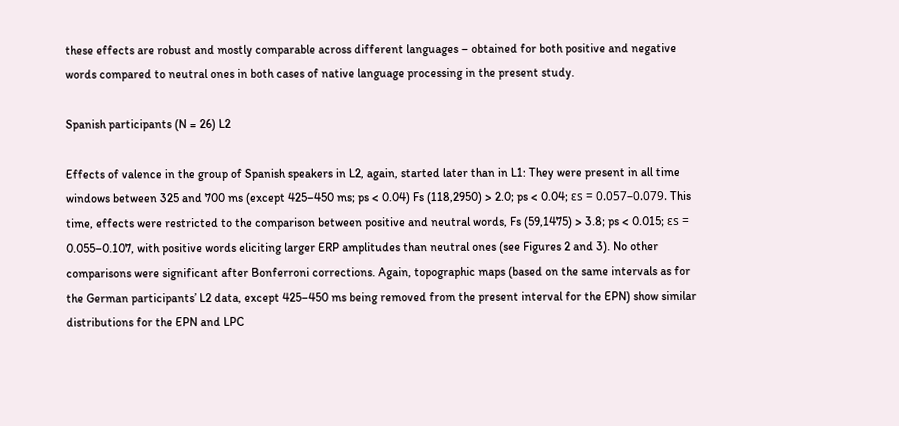these effects are robust and mostly comparable across different languages – obtained for both positive and negative words compared to neutral ones in both cases of native language processing in the present study.

Spanish participants (N = 26) L2

Effects of valence in the group of Spanish speakers in L2, again, started later than in L1: They were present in all time windows between 325 and 700 ms (except 425–450 ms; ps < 0.04) Fs (118,2950) > 2.0; ps < 0.04; εs = 0.057–0.079. This time, effects were restricted to the comparison between positive and neutral words, Fs (59,1475) > 3.8; ps < 0.015; εs = 0.055–0.107, with positive words eliciting larger ERP amplitudes than neutral ones (see Figures 2 and 3). No other comparisons were significant after Bonferroni corrections. Again, topographic maps (based on the same intervals as for the German participants’ L2 data, except 425–450 ms being removed from the present interval for the EPN) show similar distributions for the EPN and LPC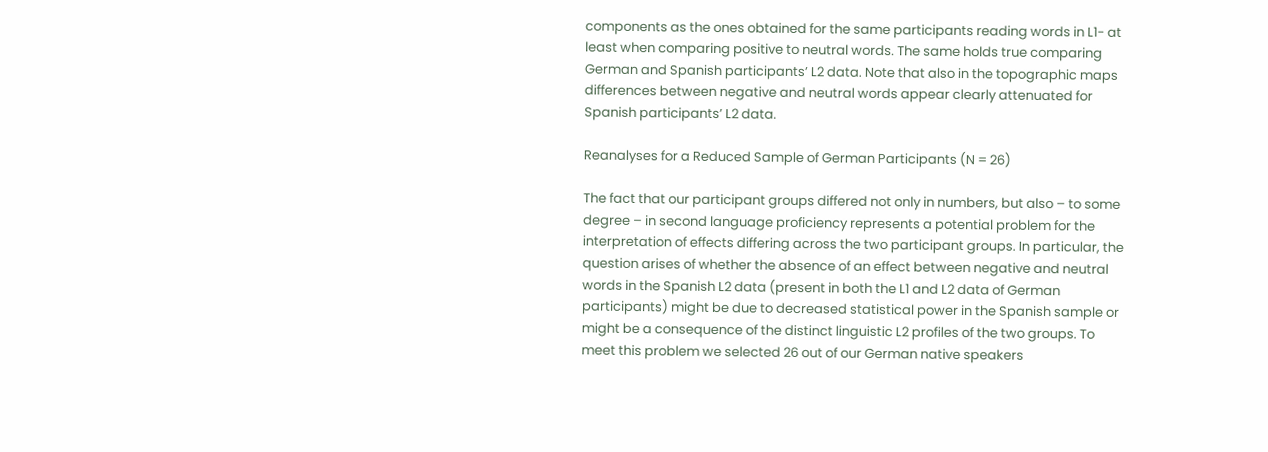components as the ones obtained for the same participants reading words in L1- at least when comparing positive to neutral words. The same holds true comparing German and Spanish participants’ L2 data. Note that also in the topographic maps differences between negative and neutral words appear clearly attenuated for Spanish participants’ L2 data.

Reanalyses for a Reduced Sample of German Participants (N = 26)

The fact that our participant groups differed not only in numbers, but also – to some degree – in second language proficiency represents a potential problem for the interpretation of effects differing across the two participant groups. In particular, the question arises of whether the absence of an effect between negative and neutral words in the Spanish L2 data (present in both the L1 and L2 data of German participants) might be due to decreased statistical power in the Spanish sample or might be a consequence of the distinct linguistic L2 profiles of the two groups. To meet this problem we selected 26 out of our German native speakers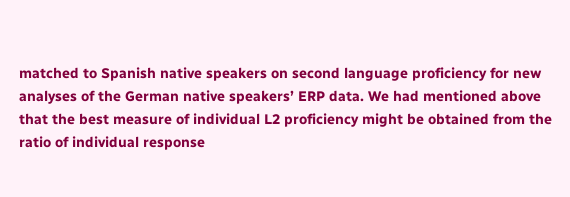matched to Spanish native speakers on second language proficiency for new analyses of the German native speakers’ ERP data. We had mentioned above that the best measure of individual L2 proficiency might be obtained from the ratio of individual response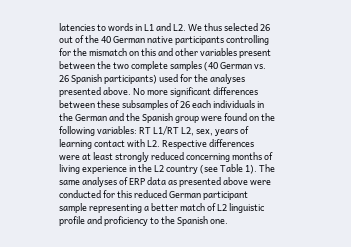latencies to words in L1 and L2. We thus selected 26 out of the 40 German native participants controlling for the mismatch on this and other variables present between the two complete samples (40 German vs. 26 Spanish participants) used for the analyses presented above. No more significant differences between these subsamples of 26 each individuals in the German and the Spanish group were found on the following variables: RT L1/RT L2, sex, years of learning contact with L2. Respective differences were at least strongly reduced concerning months of living experience in the L2 country (see Table 1). The same analyses of ERP data as presented above were conducted for this reduced German participant sample representing a better match of L2 linguistic profile and proficiency to the Spanish one.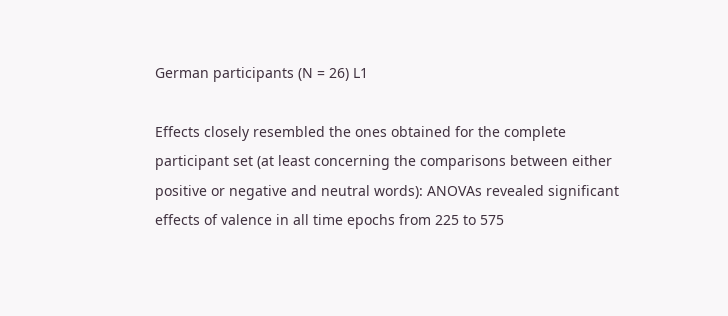German participants (N = 26) L1

Effects closely resembled the ones obtained for the complete participant set (at least concerning the comparisons between either positive or negative and neutral words): ANOVAs revealed significant effects of valence in all time epochs from 225 to 575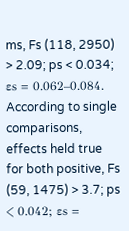ms, Fs (118, 2950) > 2.09; ps < 0.034; εs = 0.062–0.084. According to single comparisons, effects held true for both positive, Fs (59, 1475) > 3.7; ps < 0.042; εs =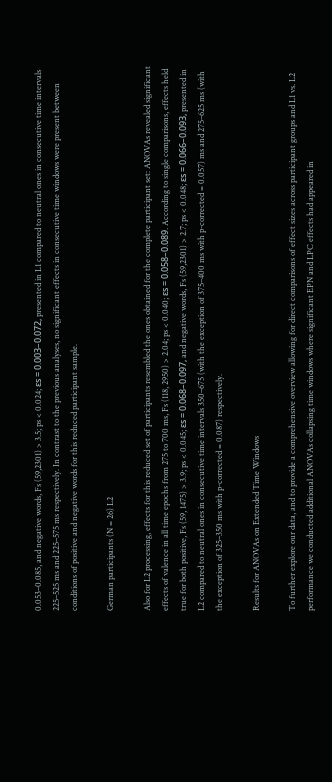0.053–0.085, and negative words, Fs (59,2301) > 3.5; ps < 0.024; εs = 0.003–0.072, presented in L1 compared to neutral ones in consecutive time intervals 225–525 ms and 225–575 ms respectively. In contrast to the previous analyses, no significant effects in consecutive time windows were present between conditions of positive and negative words for this reduced participant sample.

German participants (N = 26) L2

Also for L2 processing, effects for this reduced set of participants resembled the ones obtained for the complete participant set: ANOVAs revealed significant effects of valence in all time epochs from 275 to 700 ms, Fs (118, 2950) > 2.04; ps < 0.040; εs = 0.058–0.089. According to single comparisons, effects held true for both positive, Fs (59, 1475) > 3.9; ps < 0.045; εs = 0.068–0.097, and negative words, Fs (59,2301) > 2.7; ps < 0.048; εs = 0.066–0.093, presented in L2 compared to neutral ones in consecutive time intervals 350–675 (with the exception of 375–400 ms with p-corrected = 0.057) ms and 275–625 ms (with the exception of 325–350 ms with p-corrected = 0.087) respectively.

Results for ANOVAs on Extended Time Windows

To further explore our data, and to provide a comprehensive overview allowing for direct comparisons of effect sizes across participant groups and L1 vs. L2 performance we conducted additional ANOVAs collapsing time windows where significant EPN and LPC effects had appeared in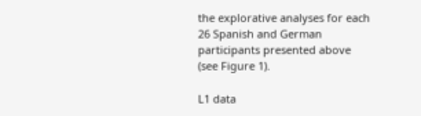the explorative analyses for each 26 Spanish and German participants presented above (see Figure 1).

L1 data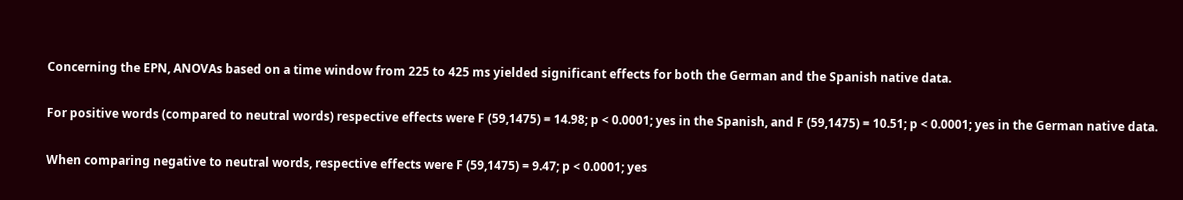Concerning the EPN, ANOVAs based on a time window from 225 to 425 ms yielded significant effects for both the German and the Spanish native data.

For positive words (compared to neutral words) respective effects were F (59,1475) = 14.98; p < 0.0001; yes in the Spanish, and F (59,1475) = 10.51; p < 0.0001; yes in the German native data.

When comparing negative to neutral words, respective effects were F (59,1475) = 9.47; p < 0.0001; yes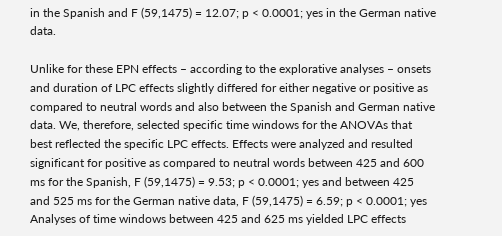in the Spanish and F (59,1475) = 12.07; p < 0.0001; yes in the German native data.

Unlike for these EPN effects – according to the explorative analyses – onsets and duration of LPC effects slightly differed for either negative or positive as compared to neutral words and also between the Spanish and German native data. We, therefore, selected specific time windows for the ANOVAs that best reflected the specific LPC effects. Effects were analyzed and resulted significant for positive as compared to neutral words between 425 and 600 ms for the Spanish, F (59,1475) = 9.53; p < 0.0001; yes and between 425 and 525 ms for the German native data, F (59,1475) = 6.59; p < 0.0001; yes Analyses of time windows between 425 and 625 ms yielded LPC effects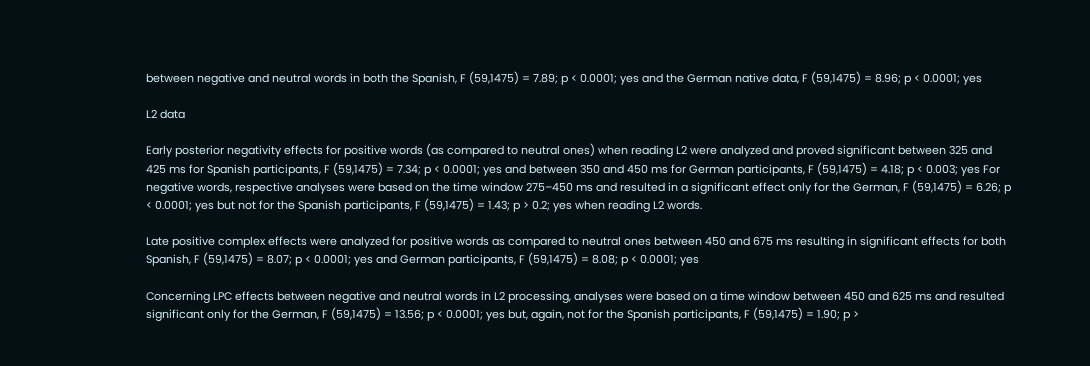between negative and neutral words in both the Spanish, F (59,1475) = 7.89; p < 0.0001; yes and the German native data, F (59,1475) = 8.96; p < 0.0001; yes

L2 data

Early posterior negativity effects for positive words (as compared to neutral ones) when reading L2 were analyzed and proved significant between 325 and 425 ms for Spanish participants, F (59,1475) = 7.34; p < 0.0001; yes and between 350 and 450 ms for German participants, F (59,1475) = 4.18; p < 0.003; yes For negative words, respective analyses were based on the time window 275–450 ms and resulted in a significant effect only for the German, F (59,1475) = 6.26; p < 0.0001; yes but not for the Spanish participants, F (59,1475) = 1.43; p > 0.2; yes when reading L2 words.

Late positive complex effects were analyzed for positive words as compared to neutral ones between 450 and 675 ms resulting in significant effects for both Spanish, F (59,1475) = 8.07; p < 0.0001; yes and German participants, F (59,1475) = 8.08; p < 0.0001; yes

Concerning LPC effects between negative and neutral words in L2 processing, analyses were based on a time window between 450 and 625 ms and resulted significant only for the German, F (59,1475) = 13.56; p < 0.0001; yes but, again, not for the Spanish participants, F (59,1475) = 1.90; p >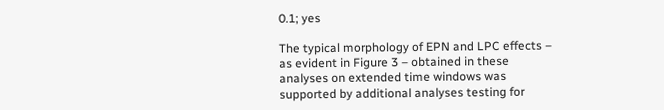0.1; yes

The typical morphology of EPN and LPC effects – as evident in Figure 3 – obtained in these analyses on extended time windows was supported by additional analyses testing for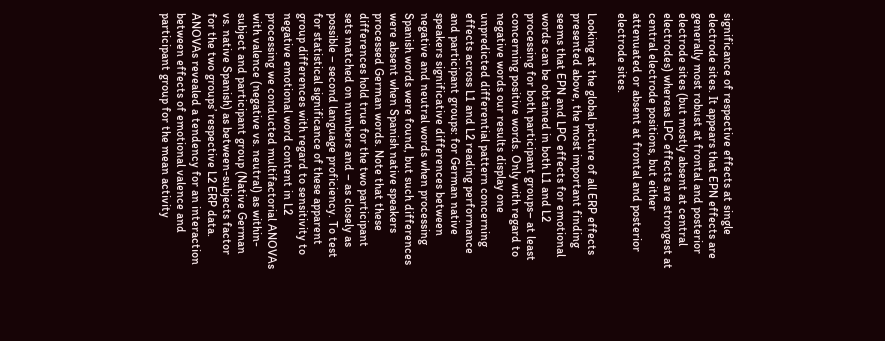significance of respective effects at single electrode sites. It appears that EPN effects are generally most robust at frontal and posterior electrode sites (but mostly absent at central electrodes) whereas LPC effects are strongest at central electrode positions, but either attenuated or absent at frontal and posterior electrode sites.

Looking at the global picture of all ERP effects presented above, the most important finding seems that EPN and LPC effects for emotional words can be obtained in both L1 and L2 processing for both participant groups– at least concerning positive words. Only with regard to negative words our results display one unpredicted differential pattern concerning effects across L1 and L2 reading performance and participant groups: for German native speakers significative differences between negative and neutral words when processing Spanish words were found, but such differences were absent when Spanish native speakers processed German words. Note that these differences hold true for the two participant sets matched on numbers and – as closely as possible – second language proficiency. To test for statistical significance of these apparent group differences with regard to sensitivity to negative emotional word content in L2 processing we conducted multifactorial ANOVAs with valence (negative vs. neutral) as within-subject and participant group (Native German vs. native Spanish) as between-subjects factor for the two groups’ respective L2 ERP data. ANOVAs revealed a tendency for an interaction between effects of emotional valence and participant group for the mean activity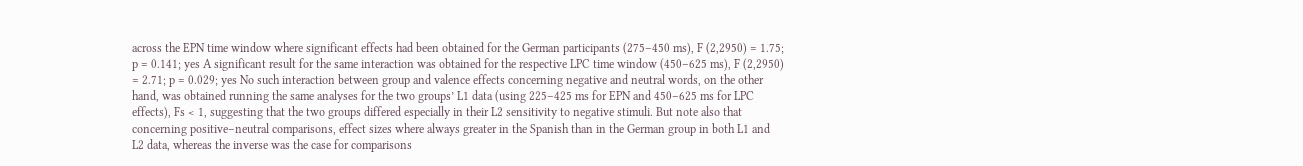across the EPN time window where significant effects had been obtained for the German participants (275–450 ms), F (2,2950) = 1.75; p = 0.141; yes A significant result for the same interaction was obtained for the respective LPC time window (450–625 ms), F (2,2950) = 2.71; p = 0.029; yes No such interaction between group and valence effects concerning negative and neutral words, on the other hand, was obtained running the same analyses for the two groups’ L1 data (using 225–425 ms for EPN and 450–625 ms for LPC effects), Fs < 1, suggesting that the two groups differed especially in their L2 sensitivity to negative stimuli. But note also that concerning positive–neutral comparisons, effect sizes where always greater in the Spanish than in the German group in both L1 and L2 data, whereas the inverse was the case for comparisons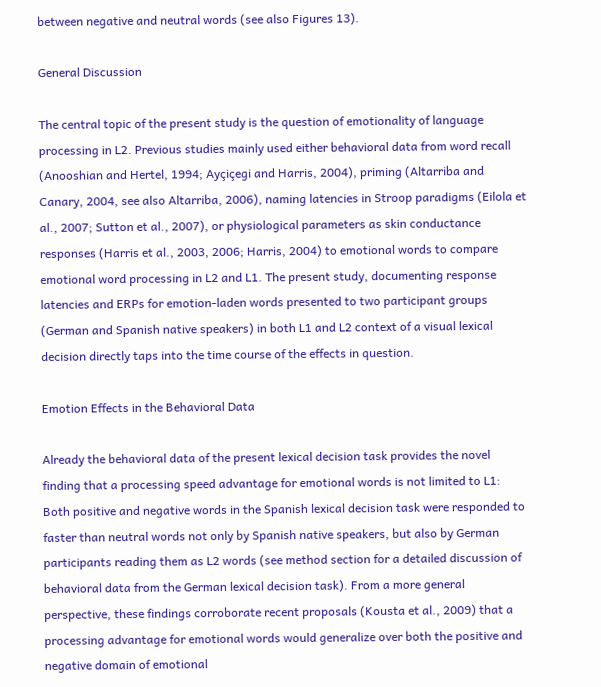between negative and neutral words (see also Figures 13).

General Discussion

The central topic of the present study is the question of emotionality of language processing in L2. Previous studies mainly used either behavioral data from word recall (Anooshian and Hertel, 1994; Ayçiçegi and Harris, 2004), priming (Altarriba and Canary, 2004, see also Altarriba, 2006), naming latencies in Stroop paradigms (Eilola et al., 2007; Sutton et al., 2007), or physiological parameters as skin conductance responses (Harris et al., 2003, 2006; Harris, 2004) to emotional words to compare emotional word processing in L2 and L1. The present study, documenting response latencies and ERPs for emotion-laden words presented to two participant groups (German and Spanish native speakers) in both L1 and L2 context of a visual lexical decision directly taps into the time course of the effects in question.

Emotion Effects in the Behavioral Data

Already the behavioral data of the present lexical decision task provides the novel finding that a processing speed advantage for emotional words is not limited to L1: Both positive and negative words in the Spanish lexical decision task were responded to faster than neutral words not only by Spanish native speakers, but also by German participants reading them as L2 words (see method section for a detailed discussion of behavioral data from the German lexical decision task). From a more general perspective, these findings corroborate recent proposals (Kousta et al., 2009) that a processing advantage for emotional words would generalize over both the positive and negative domain of emotional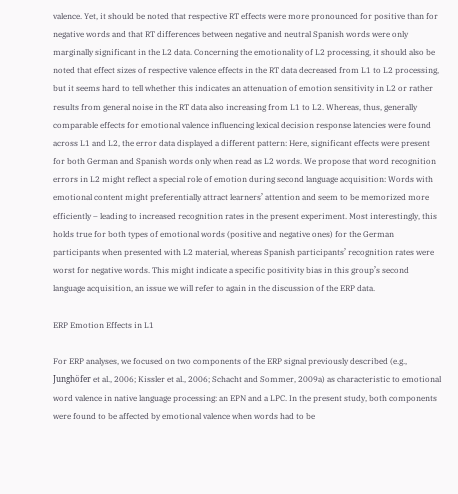valence. Yet, it should be noted that respective RT effects were more pronounced for positive than for negative words and that RT differences between negative and neutral Spanish words were only marginally significant in the L2 data. Concerning the emotionality of L2 processing, it should also be noted that effect sizes of respective valence effects in the RT data decreased from L1 to L2 processing, but it seems hard to tell whether this indicates an attenuation of emotion sensitivity in L2 or rather results from general noise in the RT data also increasing from L1 to L2. Whereas, thus, generally comparable effects for emotional valence influencing lexical decision response latencies were found across L1 and L2, the error data displayed a different pattern: Here, significant effects were present for both German and Spanish words only when read as L2 words. We propose that word recognition errors in L2 might reflect a special role of emotion during second language acquisition: Words with emotional content might preferentially attract learners’ attention and seem to be memorized more efficiently – leading to increased recognition rates in the present experiment. Most interestingly, this holds true for both types of emotional words (positive and negative ones) for the German participants when presented with L2 material, whereas Spanish participants’ recognition rates were worst for negative words. This might indicate a specific positivity bias in this group’s second language acquisition, an issue we will refer to again in the discussion of the ERP data.

ERP Emotion Effects in L1

For ERP analyses, we focused on two components of the ERP signal previously described (e.g., Junghöfer et al., 2006; Kissler et al., 2006; Schacht and Sommer, 2009a) as characteristic to emotional word valence in native language processing: an EPN and a LPC. In the present study, both components were found to be affected by emotional valence when words had to be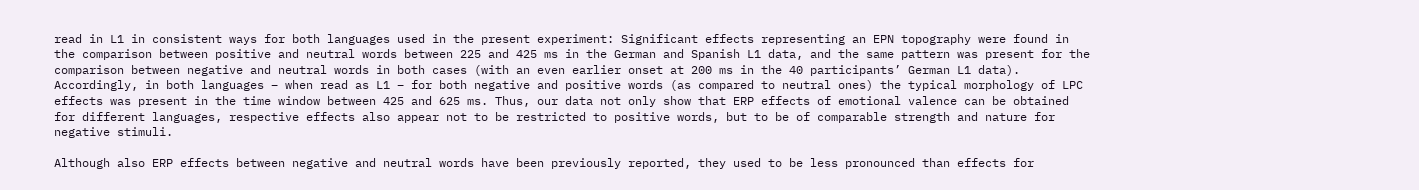read in L1 in consistent ways for both languages used in the present experiment: Significant effects representing an EPN topography were found in the comparison between positive and neutral words between 225 and 425 ms in the German and Spanish L1 data, and the same pattern was present for the comparison between negative and neutral words in both cases (with an even earlier onset at 200 ms in the 40 participants’ German L1 data). Accordingly, in both languages – when read as L1 – for both negative and positive words (as compared to neutral ones) the typical morphology of LPC effects was present in the time window between 425 and 625 ms. Thus, our data not only show that ERP effects of emotional valence can be obtained for different languages, respective effects also appear not to be restricted to positive words, but to be of comparable strength and nature for negative stimuli.

Although also ERP effects between negative and neutral words have been previously reported, they used to be less pronounced than effects for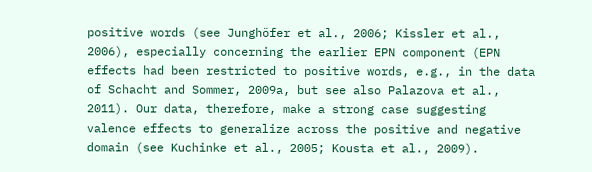positive words (see Junghöfer et al., 2006; Kissler et al., 2006), especially concerning the earlier EPN component (EPN effects had been restricted to positive words, e.g., in the data of Schacht and Sommer, 2009a, but see also Palazova et al., 2011). Our data, therefore, make a strong case suggesting valence effects to generalize across the positive and negative domain (see Kuchinke et al., 2005; Kousta et al., 2009).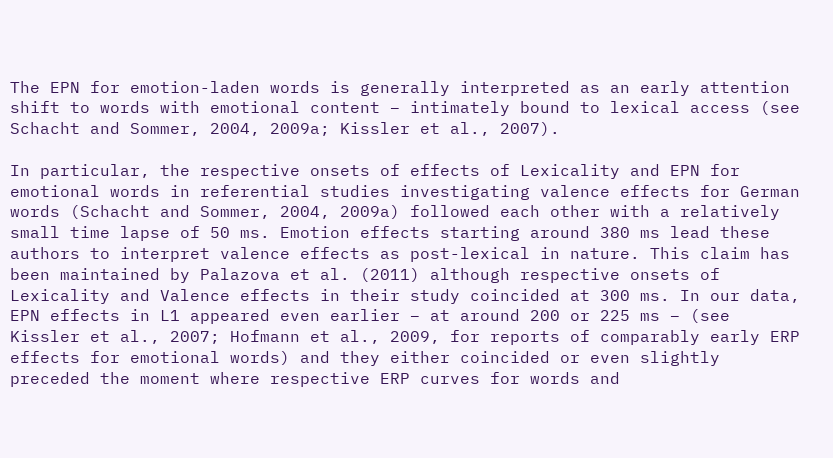The EPN for emotion-laden words is generally interpreted as an early attention shift to words with emotional content – intimately bound to lexical access (see Schacht and Sommer, 2004, 2009a; Kissler et al., 2007).

In particular, the respective onsets of effects of Lexicality and EPN for emotional words in referential studies investigating valence effects for German words (Schacht and Sommer, 2004, 2009a) followed each other with a relatively small time lapse of 50 ms. Emotion effects starting around 380 ms lead these authors to interpret valence effects as post-lexical in nature. This claim has been maintained by Palazova et al. (2011) although respective onsets of Lexicality and Valence effects in their study coincided at 300 ms. In our data, EPN effects in L1 appeared even earlier – at around 200 or 225 ms – (see Kissler et al., 2007; Hofmann et al., 2009, for reports of comparably early ERP effects for emotional words) and they either coincided or even slightly preceded the moment where respective ERP curves for words and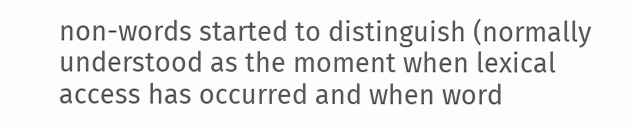non-words started to distinguish (normally understood as the moment when lexical access has occurred and when word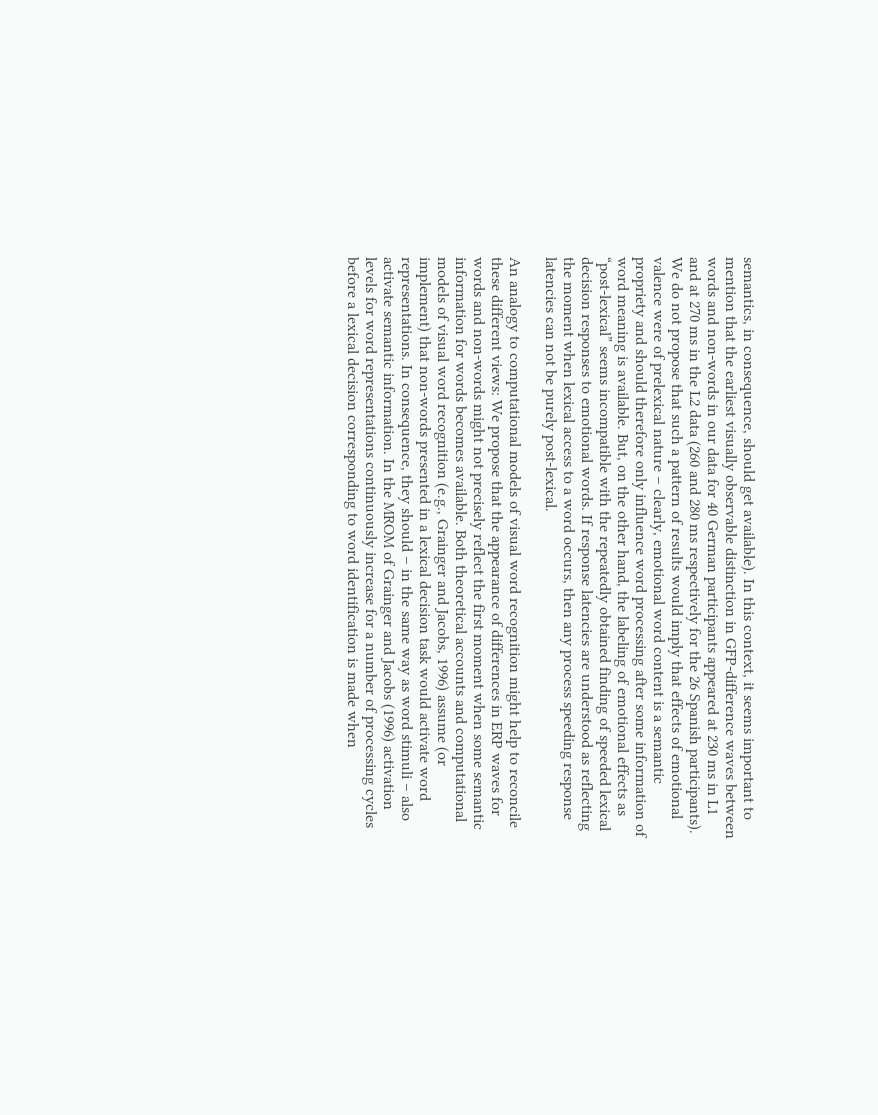semantics, in consequence, should get available). In this context, it seems important to mention that the earliest visually observable distinction in GFP-difference waves between words and non-words in our data for 40 German participants appeared at 230 ms in L1 and at 270 ms in the L2 data (260 and 280 ms respectively for the 26 Spanish participants). We do not propose that such a pattern of results would imply that effects of emotional valence were of prelexical nature – clearly, emotional word content is a semantic propriety and should therefore only influence word processing after some information of word meaning is available. But, on the other hand, the labeling of emotional effects as “post-lexical” seems incompatible with the repeatedly obtained finding of speeded lexical decision responses to emotional words. If response latencies are understood as reflecting the moment when lexical access to a word occurs, then any process speeding response latencies can not be purely post-lexical.

An analogy to computational models of visual word recognition might help to reconcile these different views: We propose that the appearance of differences in ERP waves for words and non-words might not precisely reflect the first moment when some semantic information for words becomes available. Both theoretical accounts and computational models of visual word recognition (e.g., Grainger and Jacobs, 1996) assume (or implement) that non-words presented in a lexical decision task would activate word representations. In consequence, they should – in the same way as word stimuli – also activate semantic information. In the MROM of Grainger and Jacobs (1996) activation levels for word representations continuously increase for a number of processing cycles before a lexical decision corresponding to word identification is made when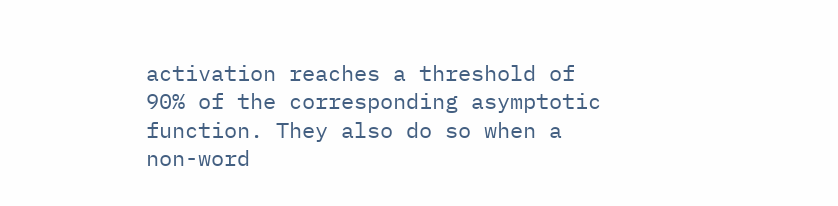activation reaches a threshold of 90% of the corresponding asymptotic function. They also do so when a non-word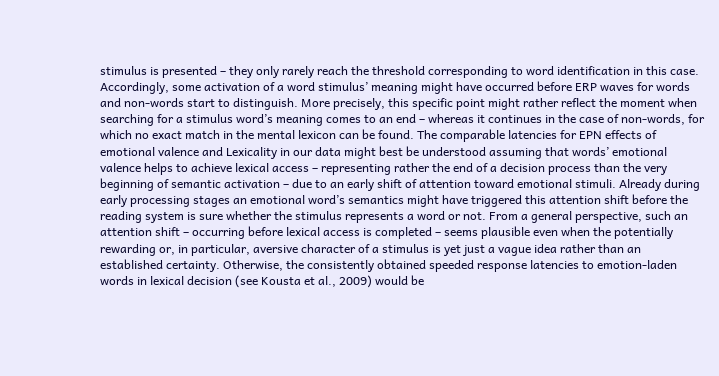stimulus is presented – they only rarely reach the threshold corresponding to word identification in this case. Accordingly, some activation of a word stimulus’ meaning might have occurred before ERP waves for words and non-words start to distinguish. More precisely, this specific point might rather reflect the moment when searching for a stimulus word’s meaning comes to an end – whereas it continues in the case of non-words, for which no exact match in the mental lexicon can be found. The comparable latencies for EPN effects of emotional valence and Lexicality in our data might best be understood assuming that words’ emotional valence helps to achieve lexical access – representing rather the end of a decision process than the very beginning of semantic activation – due to an early shift of attention toward emotional stimuli. Already during early processing stages an emotional word’s semantics might have triggered this attention shift before the reading system is sure whether the stimulus represents a word or not. From a general perspective, such an attention shift – occurring before lexical access is completed – seems plausible even when the potentially rewarding or, in particular, aversive character of a stimulus is yet just a vague idea rather than an established certainty. Otherwise, the consistently obtained speeded response latencies to emotion-laden words in lexical decision (see Kousta et al., 2009) would be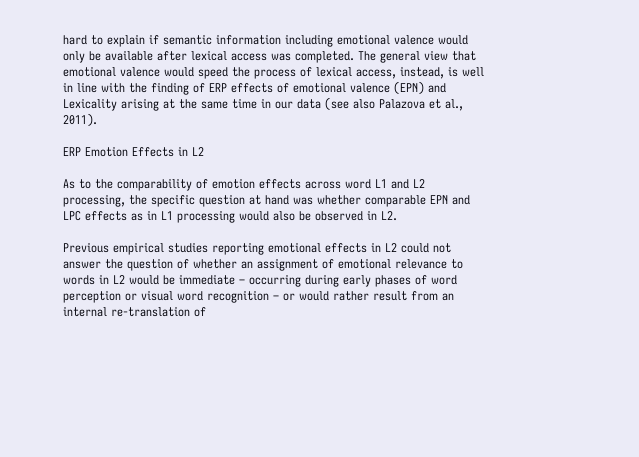hard to explain if semantic information including emotional valence would only be available after lexical access was completed. The general view that emotional valence would speed the process of lexical access, instead, is well in line with the finding of ERP effects of emotional valence (EPN) and Lexicality arising at the same time in our data (see also Palazova et al., 2011).

ERP Emotion Effects in L2

As to the comparability of emotion effects across word L1 and L2 processing, the specific question at hand was whether comparable EPN and LPC effects as in L1 processing would also be observed in L2.

Previous empirical studies reporting emotional effects in L2 could not answer the question of whether an assignment of emotional relevance to words in L2 would be immediate – occurring during early phases of word perception or visual word recognition – or would rather result from an internal re-translation of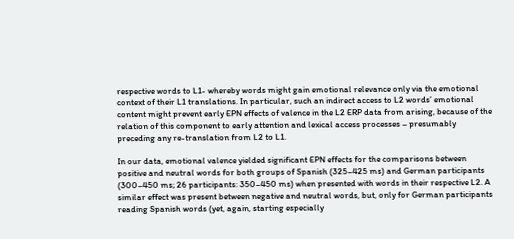respective words to L1- whereby words might gain emotional relevance only via the emotional context of their L1 translations. In particular, such an indirect access to L2 words’ emotional content might prevent early EPN effects of valence in the L2 ERP data from arising, because of the relation of this component to early attention and lexical access processes – presumably preceding any re-translation from L2 to L1.

In our data, emotional valence yielded significant EPN effects for the comparisons between positive and neutral words for both groups of Spanish (325–425 ms) and German participants (300–450 ms; 26 participants: 350–450 ms) when presented with words in their respective L2. A similar effect was present between negative and neutral words, but, only for German participants reading Spanish words (yet, again, starting especially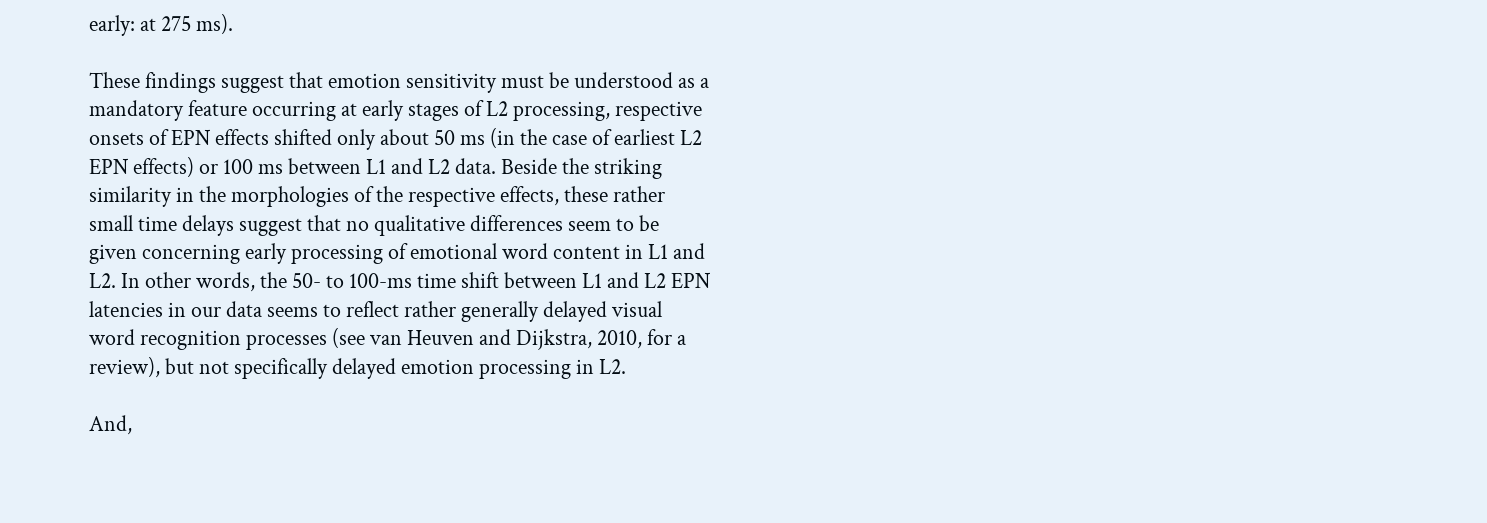early: at 275 ms).

These findings suggest that emotion sensitivity must be understood as a mandatory feature occurring at early stages of L2 processing, respective onsets of EPN effects shifted only about 50 ms (in the case of earliest L2 EPN effects) or 100 ms between L1 and L2 data. Beside the striking similarity in the morphologies of the respective effects, these rather small time delays suggest that no qualitative differences seem to be given concerning early processing of emotional word content in L1 and L2. In other words, the 50- to 100-ms time shift between L1 and L2 EPN latencies in our data seems to reflect rather generally delayed visual word recognition processes (see van Heuven and Dijkstra, 2010, for a review), but not specifically delayed emotion processing in L2.

And,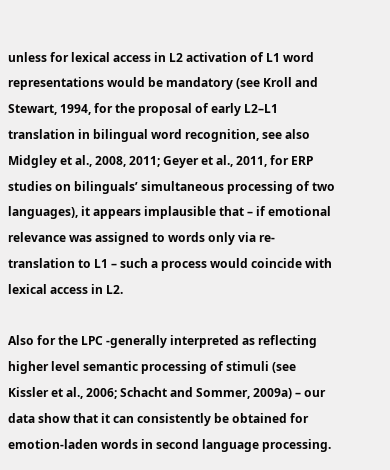unless for lexical access in L2 activation of L1 word representations would be mandatory (see Kroll and Stewart, 1994, for the proposal of early L2–L1 translation in bilingual word recognition, see also Midgley et al., 2008, 2011; Geyer et al., 2011, for ERP studies on bilinguals’ simultaneous processing of two languages), it appears implausible that – if emotional relevance was assigned to words only via re-translation to L1 – such a process would coincide with lexical access in L2.

Also for the LPC -generally interpreted as reflecting higher level semantic processing of stimuli (see Kissler et al., 2006; Schacht and Sommer, 2009a) – our data show that it can consistently be obtained for emotion-laden words in second language processing.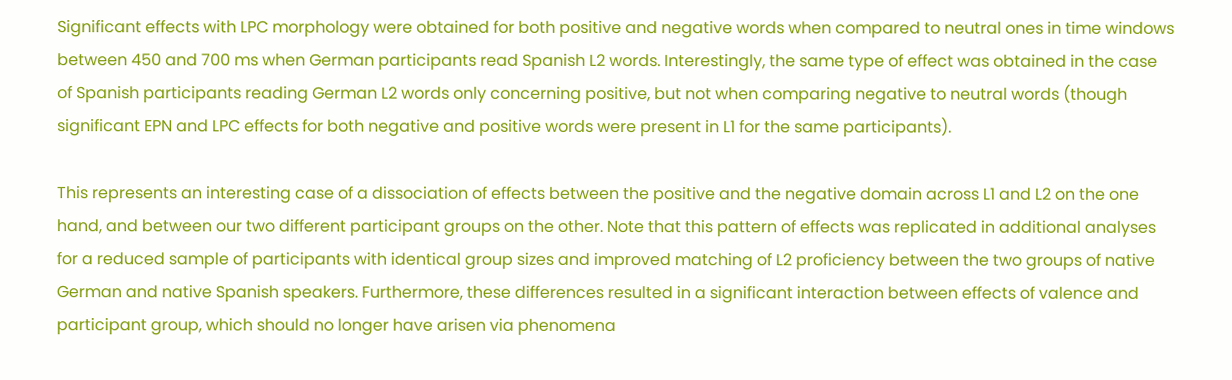Significant effects with LPC morphology were obtained for both positive and negative words when compared to neutral ones in time windows between 450 and 700 ms when German participants read Spanish L2 words. Interestingly, the same type of effect was obtained in the case of Spanish participants reading German L2 words only concerning positive, but not when comparing negative to neutral words (though significant EPN and LPC effects for both negative and positive words were present in L1 for the same participants).

This represents an interesting case of a dissociation of effects between the positive and the negative domain across L1 and L2 on the one hand, and between our two different participant groups on the other. Note that this pattern of effects was replicated in additional analyses for a reduced sample of participants with identical group sizes and improved matching of L2 proficiency between the two groups of native German and native Spanish speakers. Furthermore, these differences resulted in a significant interaction between effects of valence and participant group, which should no longer have arisen via phenomena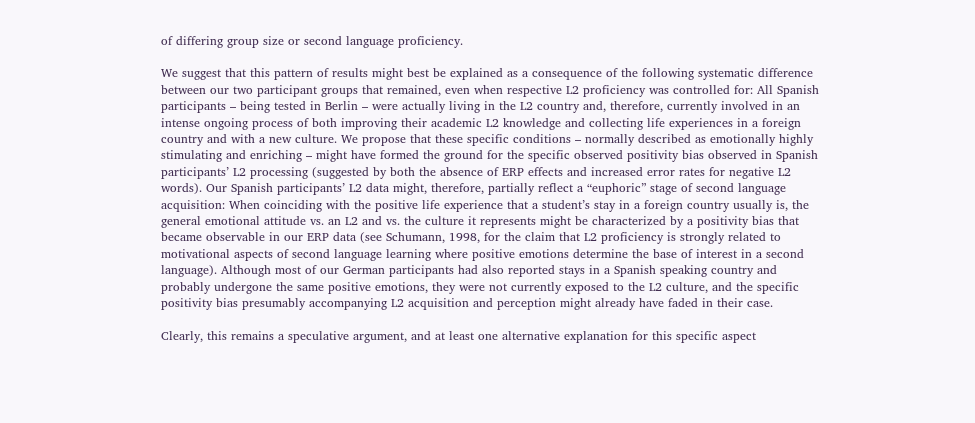of differing group size or second language proficiency.

We suggest that this pattern of results might best be explained as a consequence of the following systematic difference between our two participant groups that remained, even when respective L2 proficiency was controlled for: All Spanish participants – being tested in Berlin – were actually living in the L2 country and, therefore, currently involved in an intense ongoing process of both improving their academic L2 knowledge and collecting life experiences in a foreign country and with a new culture. We propose that these specific conditions – normally described as emotionally highly stimulating and enriching – might have formed the ground for the specific observed positivity bias observed in Spanish participants’ L2 processing (suggested by both the absence of ERP effects and increased error rates for negative L2 words). Our Spanish participants’ L2 data might, therefore, partially reflect a “euphoric” stage of second language acquisition: When coinciding with the positive life experience that a student’s stay in a foreign country usually is, the general emotional attitude vs. an L2 and vs. the culture it represents might be characterized by a positivity bias that became observable in our ERP data (see Schumann, 1998, for the claim that L2 proficiency is strongly related to motivational aspects of second language learning where positive emotions determine the base of interest in a second language). Although most of our German participants had also reported stays in a Spanish speaking country and probably undergone the same positive emotions, they were not currently exposed to the L2 culture, and the specific positivity bias presumably accompanying L2 acquisition and perception might already have faded in their case.

Clearly, this remains a speculative argument, and at least one alternative explanation for this specific aspect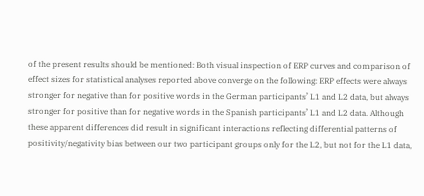of the present results should be mentioned: Both visual inspection of ERP curves and comparison of effect sizes for statistical analyses reported above converge on the following: ERP effects were always stronger for negative than for positive words in the German participants’ L1 and L2 data, but always stronger for positive than for negative words in the Spanish participants’ L1 and L2 data. Although these apparent differences did result in significant interactions reflecting differential patterns of positivity/negativity bias between our two participant groups only for the L2, but not for the L1 data,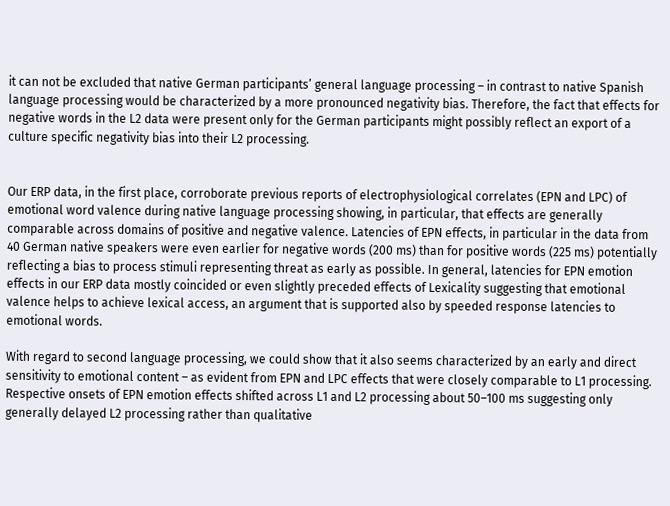it can not be excluded that native German participants’ general language processing – in contrast to native Spanish language processing would be characterized by a more pronounced negativity bias. Therefore, the fact that effects for negative words in the L2 data were present only for the German participants might possibly reflect an export of a culture specific negativity bias into their L2 processing.


Our ERP data, in the first place, corroborate previous reports of electrophysiological correlates (EPN and LPC) of emotional word valence during native language processing showing, in particular, that effects are generally comparable across domains of positive and negative valence. Latencies of EPN effects, in particular in the data from 40 German native speakers were even earlier for negative words (200 ms) than for positive words (225 ms) potentially reflecting a bias to process stimuli representing threat as early as possible. In general, latencies for EPN emotion effects in our ERP data mostly coincided or even slightly preceded effects of Lexicality suggesting that emotional valence helps to achieve lexical access, an argument that is supported also by speeded response latencies to emotional words.

With regard to second language processing, we could show that it also seems characterized by an early and direct sensitivity to emotional content – as evident from EPN and LPC effects that were closely comparable to L1 processing. Respective onsets of EPN emotion effects shifted across L1 and L2 processing about 50–100 ms suggesting only generally delayed L2 processing rather than qualitative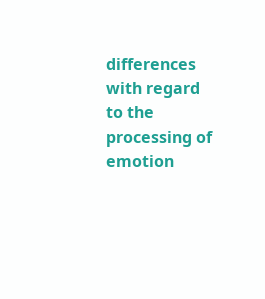differences with regard to the processing of emotion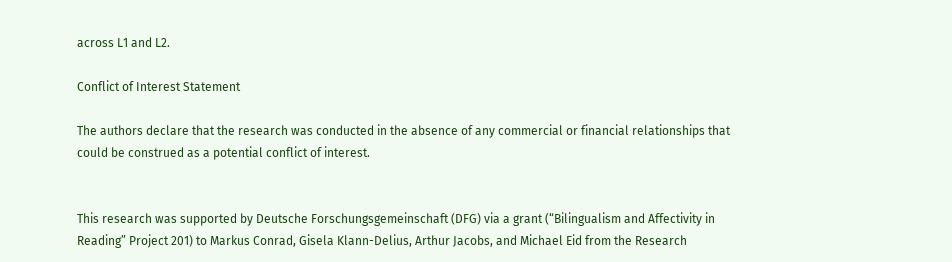across L1 and L2.

Conflict of Interest Statement

The authors declare that the research was conducted in the absence of any commercial or financial relationships that could be construed as a potential conflict of interest.


This research was supported by Deutsche Forschungsgemeinschaft (DFG) via a grant (“Bilingualism and Affectivity in Reading” Project 201) to Markus Conrad, Gisela Klann-Delius, Arthur Jacobs, and Michael Eid from the Research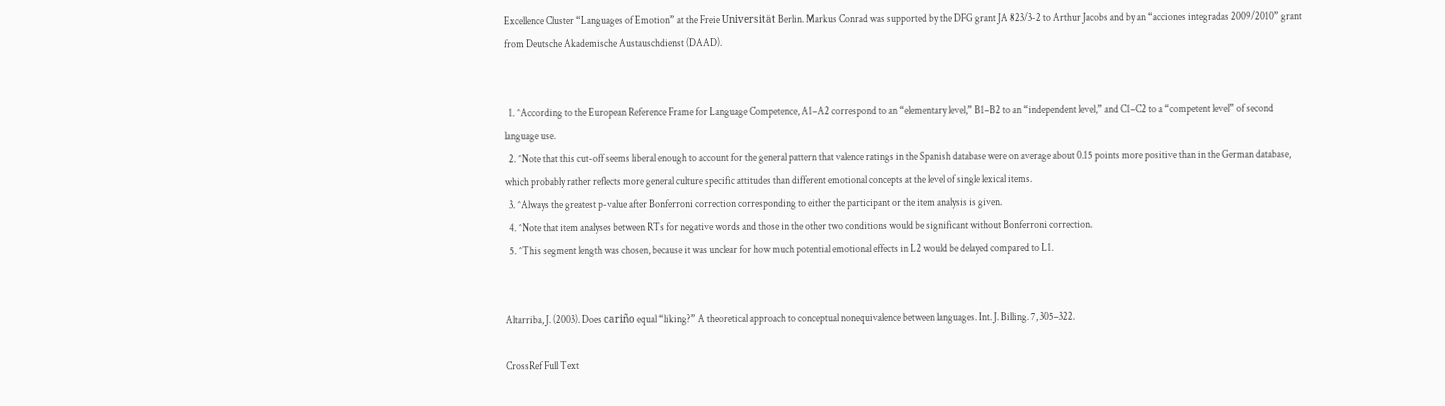Excellence Cluster “Languages of Emotion” at the Freie Universität Berlin. Markus Conrad was supported by the DFG grant JA 823/3-2 to Arthur Jacobs and by an “acciones integradas 2009/2010” grant from Deutsche Akademische Austauschdienst (DAAD).


  1. ^According to the European Reference Frame for Language Competence, A1–A2 correspond to an “elementary level,” B1–B2 to an “independent level,” and C1–C2 to a “competent level” of second language use.
  2. ^Note that this cut-off seems liberal enough to account for the general pattern that valence ratings in the Spanish database were on average about 0.15 points more positive than in the German database, which probably rather reflects more general culture specific attitudes than different emotional concepts at the level of single lexical items.
  3. ^Always the greatest p-value after Bonferroni correction corresponding to either the participant or the item analysis is given.
  4. ^Note that item analyses between RTs for negative words and those in the other two conditions would be significant without Bonferroni correction.
  5. ^This segment length was chosen, because it was unclear for how much potential emotional effects in L2 would be delayed compared to L1.


Altarriba, J. (2003). Does cariño equal “liking?” A theoretical approach to conceptual nonequivalence between languages. Int. J. Billing. 7, 305–322.

CrossRef Full Text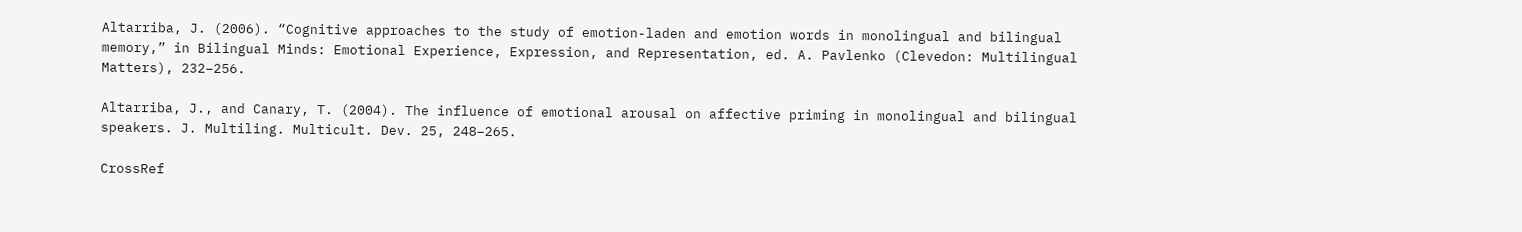Altarriba, J. (2006). “Cognitive approaches to the study of emotion-laden and emotion words in monolingual and bilingual memory,” in Bilingual Minds: Emotional Experience, Expression, and Representation, ed. A. Pavlenko (Clevedon: Multilingual Matters), 232–256.

Altarriba, J., and Canary, T. (2004). The influence of emotional arousal on affective priming in monolingual and bilingual speakers. J. Multiling. Multicult. Dev. 25, 248–265.

CrossRef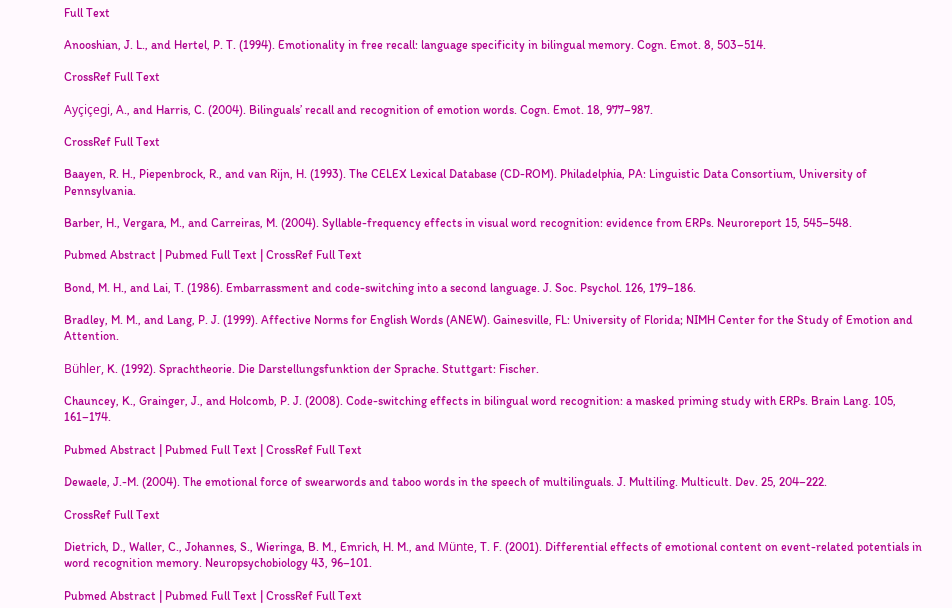Full Text

Anooshian, J. L., and Hertel, P. T. (1994). Emotionality in free recall: language specificity in bilingual memory. Cogn. Emot. 8, 503–514.

CrossRef Full Text

Ayçiçegi, A., and Harris, C. (2004). Bilinguals’ recall and recognition of emotion words. Cogn. Emot. 18, 977–987.

CrossRef Full Text

Baayen, R. H., Piepenbrock, R., and van Rijn, H. (1993). The CELEX Lexical Database (CD-ROM). Philadelphia, PA: Linguistic Data Consortium, University of Pennsylvania.

Barber, H., Vergara, M., and Carreiras, M. (2004). Syllable-frequency effects in visual word recognition: evidence from ERPs. Neuroreport 15, 545–548.

Pubmed Abstract | Pubmed Full Text | CrossRef Full Text

Bond, M. H., and Lai, T. (1986). Embarrassment and code-switching into a second language. J. Soc. Psychol. 126, 179–186.

Bradley, M. M., and Lang, P. J. (1999). Affective Norms for English Words (ANEW). Gainesville, FL: University of Florida; NIMH Center for the Study of Emotion and Attention.

Bühler, K. (1992). Sprachtheorie. Die Darstellungsfunktion der Sprache. Stuttgart: Fischer.

Chauncey, K., Grainger, J., and Holcomb, P. J. (2008). Code-switching effects in bilingual word recognition: a masked priming study with ERPs. Brain Lang. 105, 161–174.

Pubmed Abstract | Pubmed Full Text | CrossRef Full Text

Dewaele, J.-M. (2004). The emotional force of swearwords and taboo words in the speech of multilinguals. J. Multiling. Multicult. Dev. 25, 204–222.

CrossRef Full Text

Dietrich, D., Waller, C., Johannes, S., Wieringa, B. M., Emrich, H. M., and Münte, T. F. (2001). Differential effects of emotional content on event-related potentials in word recognition memory. Neuropsychobiology 43, 96–101.

Pubmed Abstract | Pubmed Full Text | CrossRef Full Text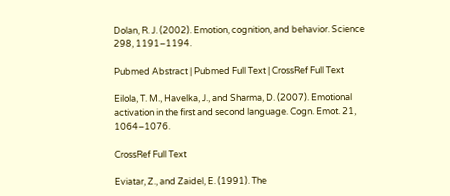Dolan, R. J. (2002). Emotion, cognition, and behavior. Science 298, 1191–1194.

Pubmed Abstract | Pubmed Full Text | CrossRef Full Text

Eilola, T. M., Havelka, J., and Sharma, D. (2007). Emotional activation in the first and second language. Cogn. Emot. 21, 1064–1076.

CrossRef Full Text

Eviatar, Z., and Zaidel, E. (1991). The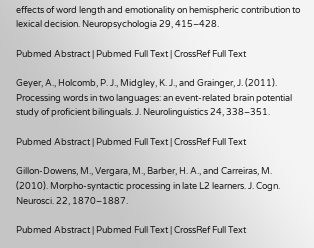effects of word length and emotionality on hemispheric contribution to lexical decision. Neuropsychologia 29, 415–428.

Pubmed Abstract | Pubmed Full Text | CrossRef Full Text

Geyer, A., Holcomb, P. J., Midgley, K. J., and Grainger, J. (2011). Processing words in two languages: an event-related brain potential study of proficient bilinguals. J. Neurolinguistics 24, 338–351.

Pubmed Abstract | Pubmed Full Text | CrossRef Full Text

Gillon-Dowens, M., Vergara, M., Barber, H. A., and Carreiras, M. (2010). Morpho-syntactic processing in late L2 learners. J. Cogn. Neurosci. 22, 1870–1887.

Pubmed Abstract | Pubmed Full Text | CrossRef Full Text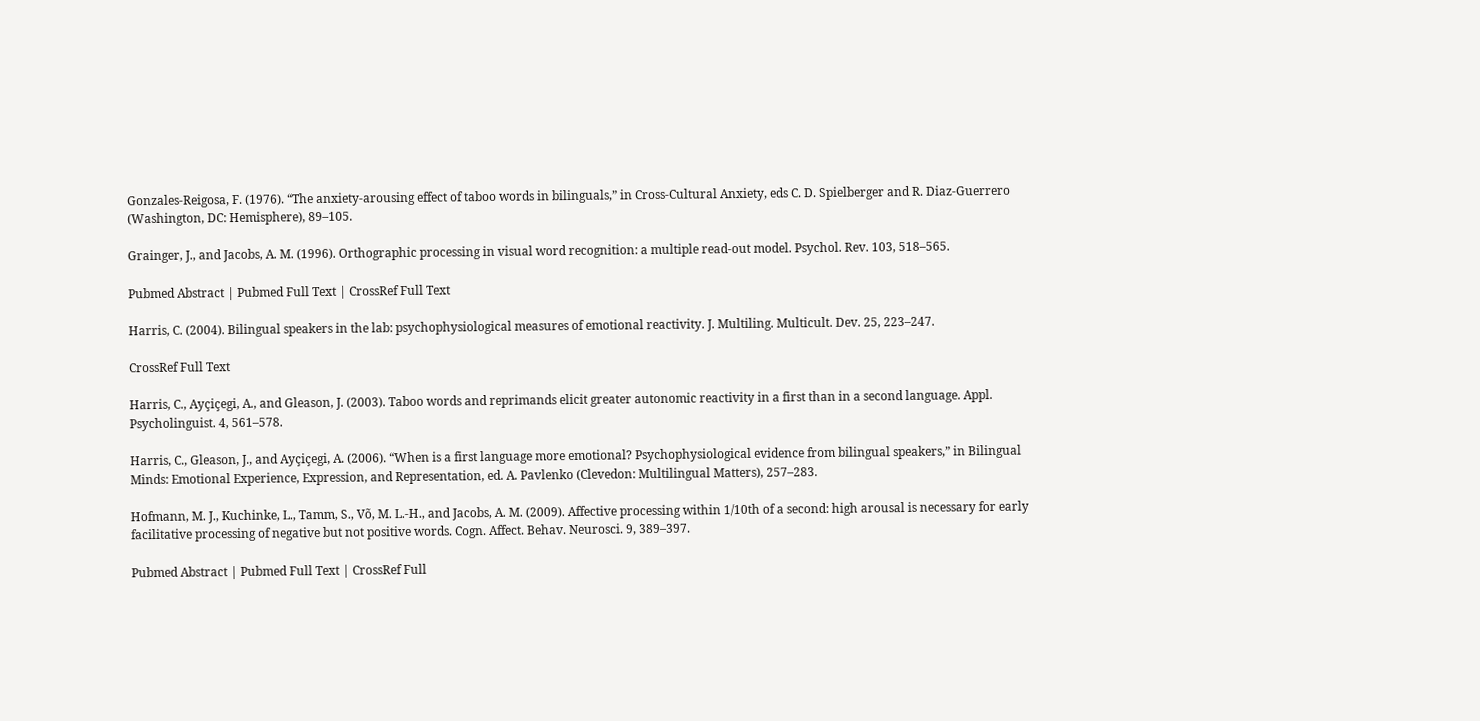Gonzales-Reigosa, F. (1976). “The anxiety-arousing effect of taboo words in bilinguals,” in Cross-Cultural Anxiety, eds C. D. Spielberger and R. Diaz-Guerrero (Washington, DC: Hemisphere), 89–105.

Grainger, J., and Jacobs, A. M. (1996). Orthographic processing in visual word recognition: a multiple read-out model. Psychol. Rev. 103, 518–565.

Pubmed Abstract | Pubmed Full Text | CrossRef Full Text

Harris, C. (2004). Bilingual speakers in the lab: psychophysiological measures of emotional reactivity. J. Multiling. Multicult. Dev. 25, 223–247.

CrossRef Full Text

Harris, C., Ayçiçegi, A., and Gleason, J. (2003). Taboo words and reprimands elicit greater autonomic reactivity in a first than in a second language. Appl. Psycholinguist. 4, 561–578.

Harris, C., Gleason, J., and Ayçiçegi, A. (2006). “When is a first language more emotional? Psychophysiological evidence from bilingual speakers,” in Bilingual Minds: Emotional Experience, Expression, and Representation, ed. A. Pavlenko (Clevedon: Multilingual Matters), 257–283.

Hofmann, M. J., Kuchinke, L., Tamm, S., Võ, M. L.-H., and Jacobs, A. M. (2009). Affective processing within 1/10th of a second: high arousal is necessary for early facilitative processing of negative but not positive words. Cogn. Affect. Behav. Neurosci. 9, 389–397.

Pubmed Abstract | Pubmed Full Text | CrossRef Full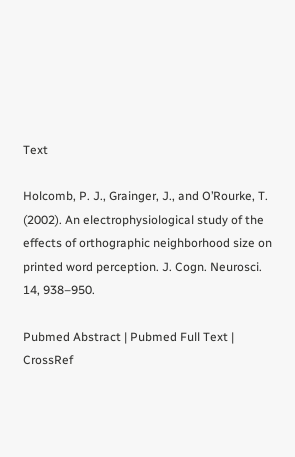Text

Holcomb, P. J., Grainger, J., and O’Rourke, T. (2002). An electrophysiological study of the effects of orthographic neighborhood size on printed word perception. J. Cogn. Neurosci. 14, 938–950.

Pubmed Abstract | Pubmed Full Text | CrossRef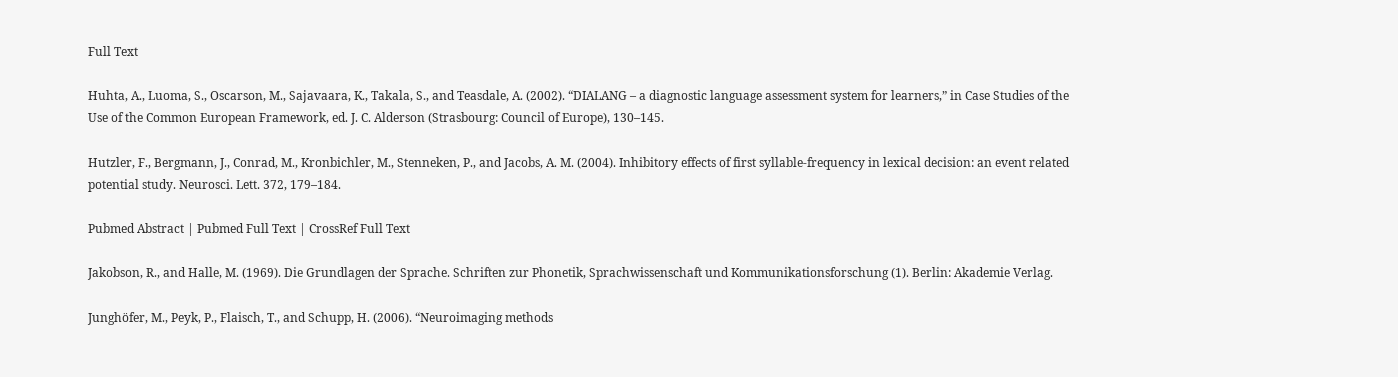Full Text

Huhta, A., Luoma, S., Oscarson, M., Sajavaara, K., Takala, S., and Teasdale, A. (2002). “DIALANG – a diagnostic language assessment system for learners,” in Case Studies of the Use of the Common European Framework, ed. J. C. Alderson (Strasbourg: Council of Europe), 130–145.

Hutzler, F., Bergmann, J., Conrad, M., Kronbichler, M., Stenneken, P., and Jacobs, A. M. (2004). Inhibitory effects of first syllable-frequency in lexical decision: an event related potential study. Neurosci. Lett. 372, 179–184.

Pubmed Abstract | Pubmed Full Text | CrossRef Full Text

Jakobson, R., and Halle, M. (1969). Die Grundlagen der Sprache. Schriften zur Phonetik, Sprachwissenschaft und Kommunikationsforschung (1). Berlin: Akademie Verlag.

Junghöfer, M., Peyk, P., Flaisch, T., and Schupp, H. (2006). “Neuroimaging methods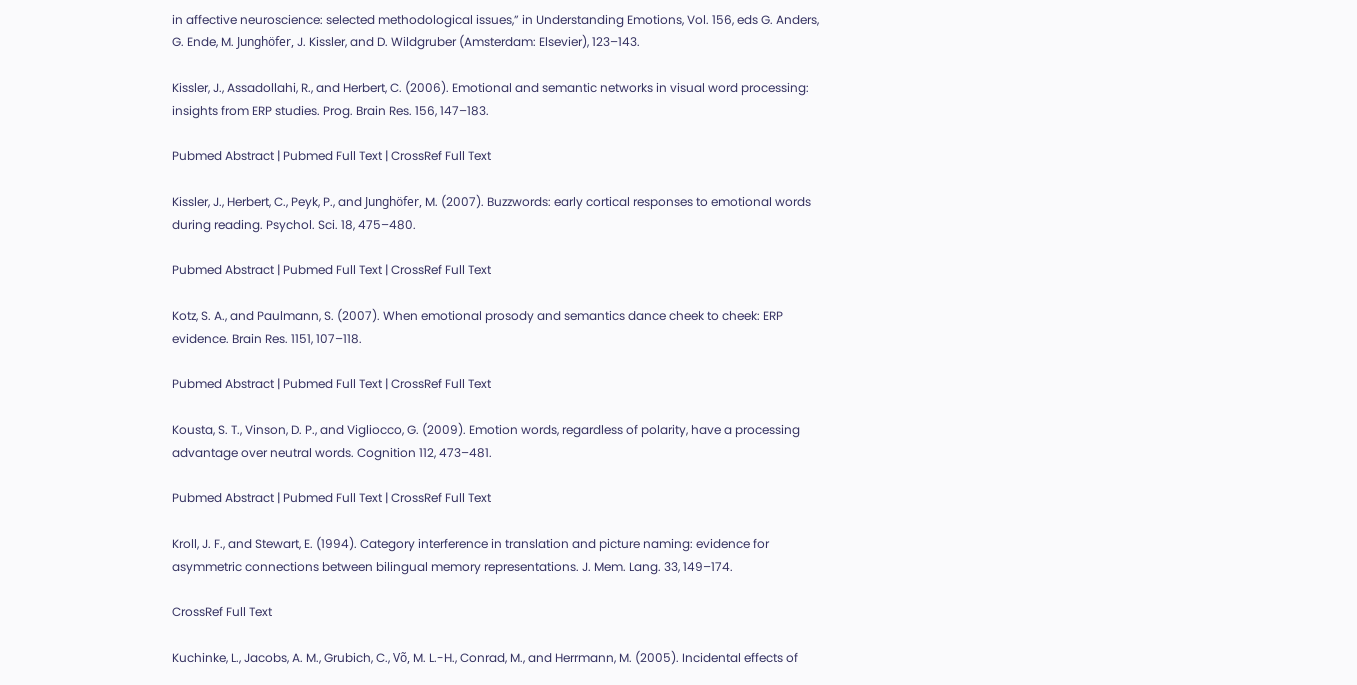in affective neuroscience: selected methodological issues,” in Understanding Emotions, Vol. 156, eds G. Anders, G. Ende, M. Junghöfer, J. Kissler, and D. Wildgruber (Amsterdam: Elsevier), 123–143.

Kissler, J., Assadollahi, R., and Herbert, C. (2006). Emotional and semantic networks in visual word processing: insights from ERP studies. Prog. Brain Res. 156, 147–183.

Pubmed Abstract | Pubmed Full Text | CrossRef Full Text

Kissler, J., Herbert, C., Peyk, P., and Junghöfer, M. (2007). Buzzwords: early cortical responses to emotional words during reading. Psychol. Sci. 18, 475–480.

Pubmed Abstract | Pubmed Full Text | CrossRef Full Text

Kotz, S. A., and Paulmann, S. (2007). When emotional prosody and semantics dance cheek to cheek: ERP evidence. Brain Res. 1151, 107–118.

Pubmed Abstract | Pubmed Full Text | CrossRef Full Text

Kousta, S. T., Vinson, D. P., and Vigliocco, G. (2009). Emotion words, regardless of polarity, have a processing advantage over neutral words. Cognition 112, 473–481.

Pubmed Abstract | Pubmed Full Text | CrossRef Full Text

Kroll, J. F., and Stewart, E. (1994). Category interference in translation and picture naming: evidence for asymmetric connections between bilingual memory representations. J. Mem. Lang. 33, 149–174.

CrossRef Full Text

Kuchinke, L., Jacobs, A. M., Grubich, C., Võ, M. L.-H., Conrad, M., and Herrmann, M. (2005). Incidental effects of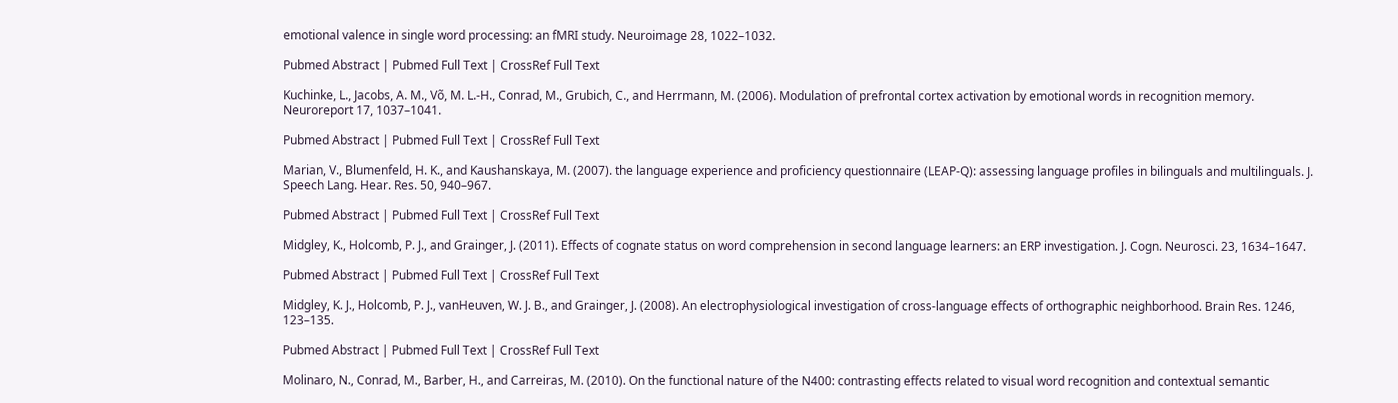emotional valence in single word processing: an fMRI study. Neuroimage 28, 1022–1032.

Pubmed Abstract | Pubmed Full Text | CrossRef Full Text

Kuchinke, L., Jacobs, A. M., Võ, M. L.-H., Conrad, M., Grubich, C., and Herrmann, M. (2006). Modulation of prefrontal cortex activation by emotional words in recognition memory. Neuroreport 17, 1037–1041.

Pubmed Abstract | Pubmed Full Text | CrossRef Full Text

Marian, V., Blumenfeld, H. K., and Kaushanskaya, M. (2007). the language experience and proficiency questionnaire (LEAP-Q): assessing language profiles in bilinguals and multilinguals. J. Speech Lang. Hear. Res. 50, 940–967.

Pubmed Abstract | Pubmed Full Text | CrossRef Full Text

Midgley, K., Holcomb, P. J., and Grainger, J. (2011). Effects of cognate status on word comprehension in second language learners: an ERP investigation. J. Cogn. Neurosci. 23, 1634–1647.

Pubmed Abstract | Pubmed Full Text | CrossRef Full Text

Midgley, K. J., Holcomb, P. J., vanHeuven, W. J. B., and Grainger, J. (2008). An electrophysiological investigation of cross-language effects of orthographic neighborhood. Brain Res. 1246, 123–135.

Pubmed Abstract | Pubmed Full Text | CrossRef Full Text

Molinaro, N., Conrad, M., Barber, H., and Carreiras, M. (2010). On the functional nature of the N400: contrasting effects related to visual word recognition and contextual semantic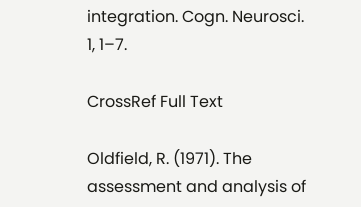integration. Cogn. Neurosci. 1, 1–7.

CrossRef Full Text

Oldfield, R. (1971). The assessment and analysis of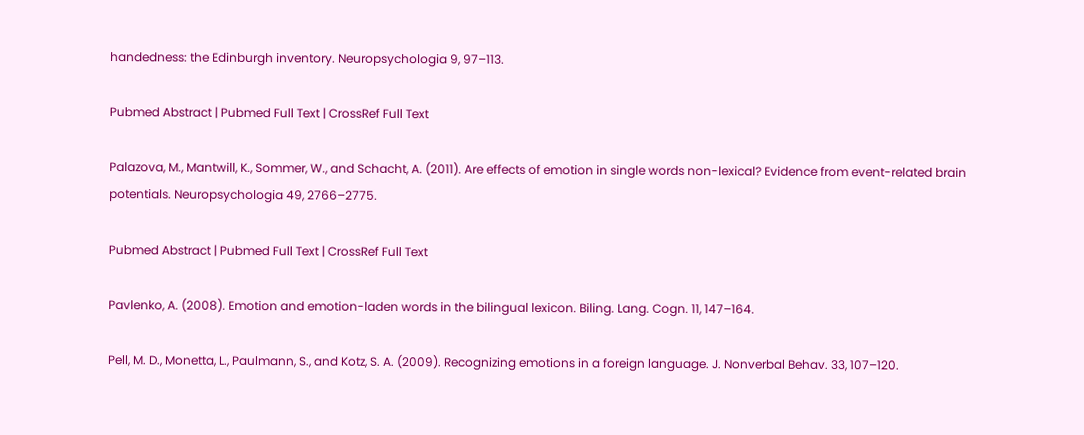handedness: the Edinburgh inventory. Neuropsychologia 9, 97–113.

Pubmed Abstract | Pubmed Full Text | CrossRef Full Text

Palazova, M., Mantwill, K., Sommer, W., and Schacht, A. (2011). Are effects of emotion in single words non-lexical? Evidence from event-related brain potentials. Neuropsychologia 49, 2766–2775.

Pubmed Abstract | Pubmed Full Text | CrossRef Full Text

Pavlenko, A. (2008). Emotion and emotion-laden words in the bilingual lexicon. Biling. Lang. Cogn. 11, 147–164.

Pell, M. D., Monetta, L., Paulmann, S., and Kotz, S. A. (2009). Recognizing emotions in a foreign language. J. Nonverbal Behav. 33, 107–120.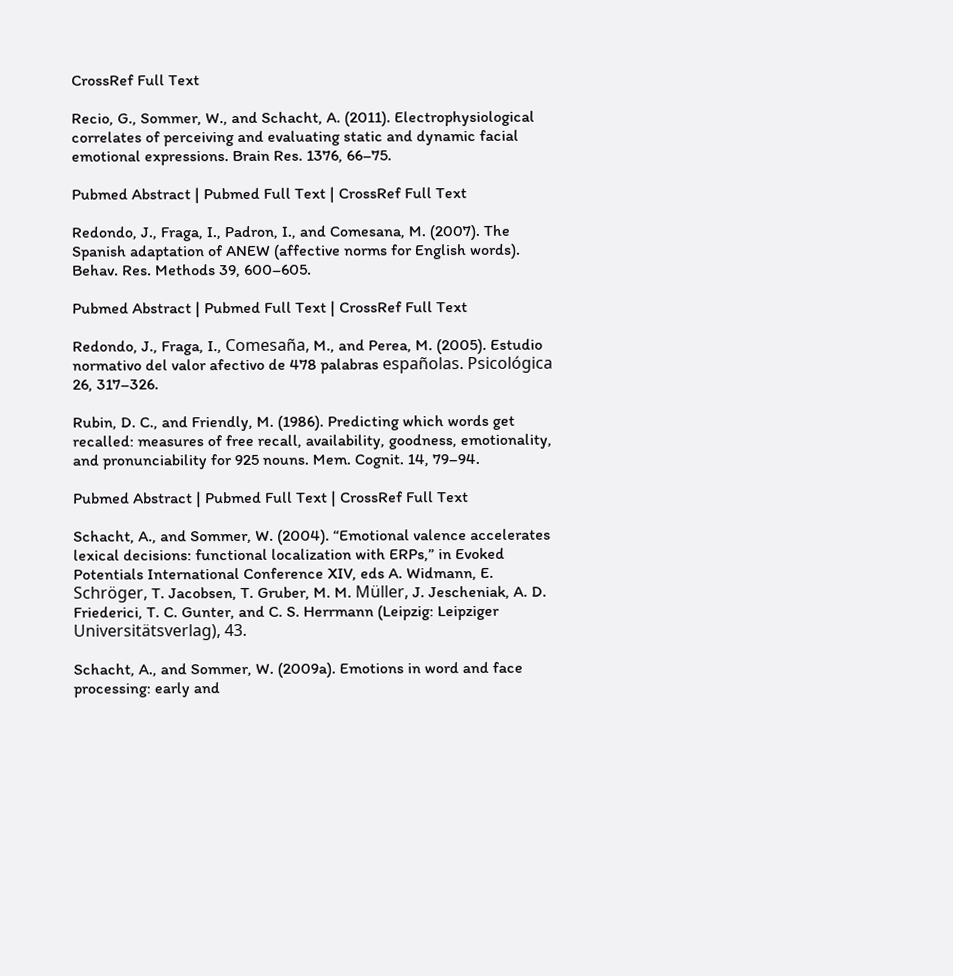CrossRef Full Text

Recio, G., Sommer, W., and Schacht, A. (2011). Electrophysiological correlates of perceiving and evaluating static and dynamic facial emotional expressions. Brain Res. 1376, 66–75.

Pubmed Abstract | Pubmed Full Text | CrossRef Full Text

Redondo, J., Fraga, I., Padron, I., and Comesana, M. (2007). The Spanish adaptation of ANEW (affective norms for English words). Behav. Res. Methods 39, 600–605.

Pubmed Abstract | Pubmed Full Text | CrossRef Full Text

Redondo, J., Fraga, I., Comesaña, M., and Perea, M. (2005). Estudio normativo del valor afectivo de 478 palabras españolas. Psicológica 26, 317–326.

Rubin, D. C., and Friendly, M. (1986). Predicting which words get recalled: measures of free recall, availability, goodness, emotionality, and pronunciability for 925 nouns. Mem. Cognit. 14, 79–94.

Pubmed Abstract | Pubmed Full Text | CrossRef Full Text

Schacht, A., and Sommer, W. (2004). “Emotional valence accelerates lexical decisions: functional localization with ERPs,” in Evoked Potentials International Conference XIV, eds A. Widmann, E. Schröger, T. Jacobsen, T. Gruber, M. M. Müller, J. Jescheniak, A. D. Friederici, T. C. Gunter, and C. S. Herrmann (Leipzig: Leipziger Universitätsverlag), 43.

Schacht, A., and Sommer, W. (2009a). Emotions in word and face processing: early and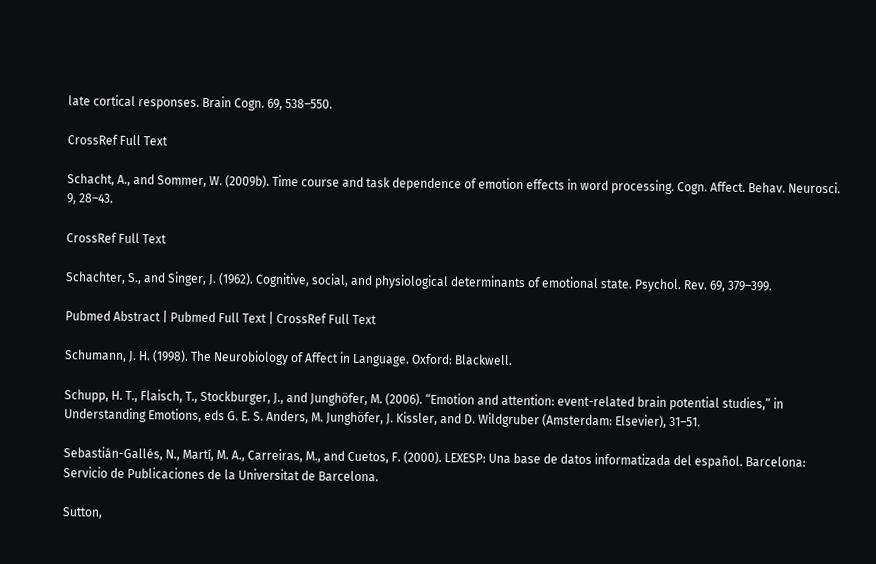late cortical responses. Brain Cogn. 69, 538–550.

CrossRef Full Text

Schacht, A., and Sommer, W. (2009b). Time course and task dependence of emotion effects in word processing. Cogn. Affect. Behav. Neurosci. 9, 28–43.

CrossRef Full Text

Schachter, S., and Singer, J. (1962). Cognitive, social, and physiological determinants of emotional state. Psychol. Rev. 69, 379–399.

Pubmed Abstract | Pubmed Full Text | CrossRef Full Text

Schumann, J. H. (1998). The Neurobiology of Affect in Language. Oxford: Blackwell.

Schupp, H. T., Flaisch, T., Stockburger, J., and Junghöfer, M. (2006). “Emotion and attention: event-related brain potential studies,” in Understanding Emotions, eds G. E. S. Anders, M. Junghöfer, J. Kissler, and D. Wildgruber (Amsterdam: Elsevier), 31–51.

Sebastián-Gallés, N., Martí, M. A., Carreiras, M., and Cuetos, F. (2000). LEXESP: Una base de datos informatizada del español. Barcelona: Servicio de Publicaciones de la Universitat de Barcelona.

Sutton,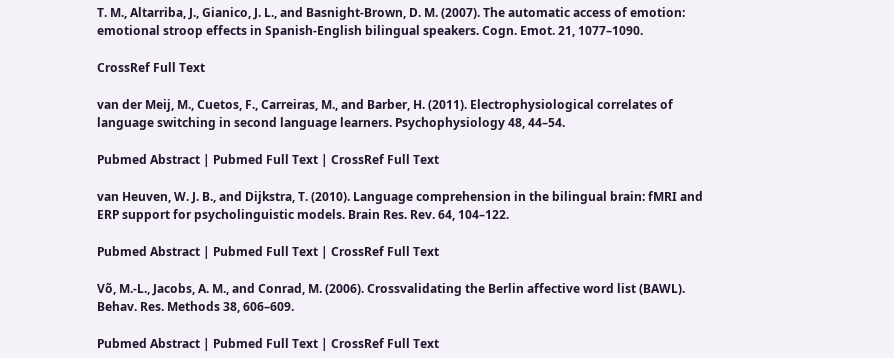T. M., Altarriba, J., Gianico, J. L., and Basnight-Brown, D. M. (2007). The automatic access of emotion: emotional stroop effects in Spanish-English bilingual speakers. Cogn. Emot. 21, 1077–1090.

CrossRef Full Text

van der Meij, M., Cuetos, F., Carreiras, M., and Barber, H. (2011). Electrophysiological correlates of language switching in second language learners. Psychophysiology 48, 44–54.

Pubmed Abstract | Pubmed Full Text | CrossRef Full Text

van Heuven, W. J. B., and Dijkstra, T. (2010). Language comprehension in the bilingual brain: fMRI and ERP support for psycholinguistic models. Brain Res. Rev. 64, 104–122.

Pubmed Abstract | Pubmed Full Text | CrossRef Full Text

Võ, M.-L., Jacobs, A. M., and Conrad, M. (2006). Crossvalidating the Berlin affective word list (BAWL). Behav. Res. Methods 38, 606–609.

Pubmed Abstract | Pubmed Full Text | CrossRef Full Text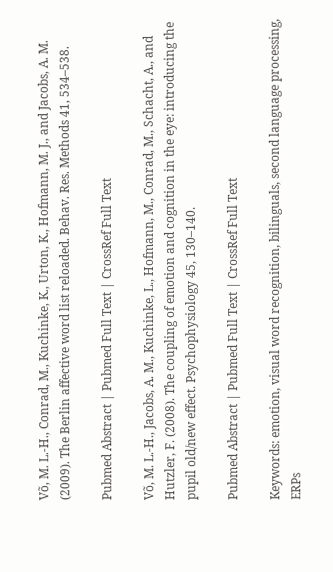Võ, M. L.-H., Conrad, M., Kuchinke, K., Urton, K., Hofmann, M. J., and Jacobs, A. M. (2009). The Berlin affective word list reloaded. Behav. Res. Methods 41, 534–538.

Pubmed Abstract | Pubmed Full Text | CrossRef Full Text

Võ, M. L.-H., Jacobs, A. M., Kuchinke, L., Hofmann, M., Conrad, M., Schacht, A., and Hutzler, F. (2008). The coupling of emotion and cognition in the eye: introducing the pupil old/new effect. Psychophysiology 45, 130–140.

Pubmed Abstract | Pubmed Full Text | CrossRef Full Text

Keywords: emotion, visual word recognition, bilinguals, second language processing, ERPs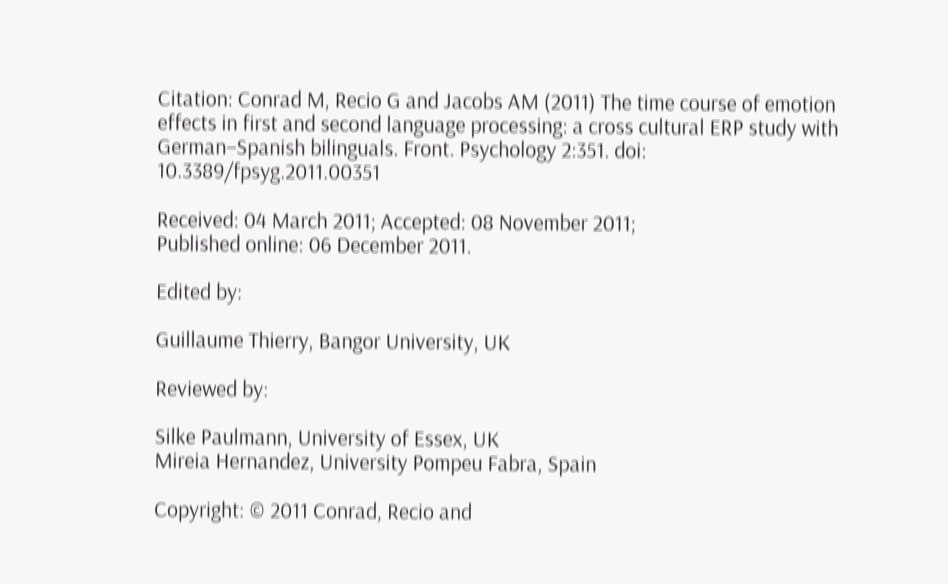Citation: Conrad M, Recio G and Jacobs AM (2011) The time course of emotion effects in first and second language processing: a cross cultural ERP study with German–Spanish bilinguals. Front. Psychology 2:351. doi: 10.3389/fpsyg.2011.00351

Received: 04 March 2011; Accepted: 08 November 2011;
Published online: 06 December 2011.

Edited by:

Guillaume Thierry, Bangor University, UK

Reviewed by:

Silke Paulmann, University of Essex, UK
Mireia Hernandez, University Pompeu Fabra, Spain

Copyright: © 2011 Conrad, Recio and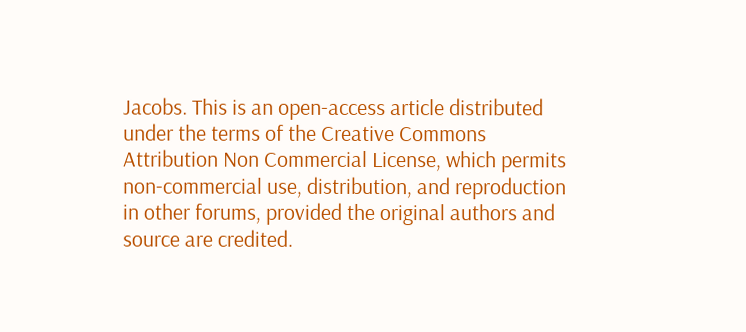Jacobs. This is an open-access article distributed under the terms of the Creative Commons Attribution Non Commercial License, which permits non-commercial use, distribution, and reproduction in other forums, provided the original authors and source are credited.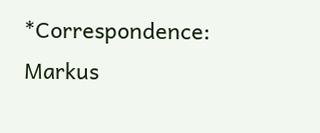*Correspondence: Markus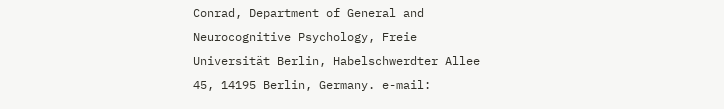Conrad, Department of General and Neurocognitive Psychology, Freie Universität Berlin, Habelschwerdter Allee 45, 14195 Berlin, Germany. e-mail: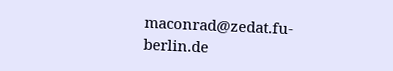maconrad@zedat.fu-berlin.de